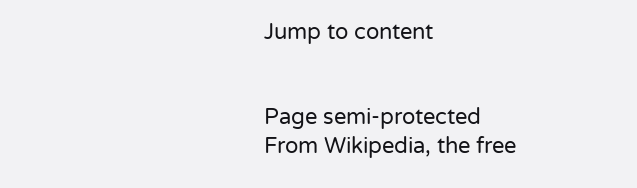Jump to content


Page semi-protected
From Wikipedia, the free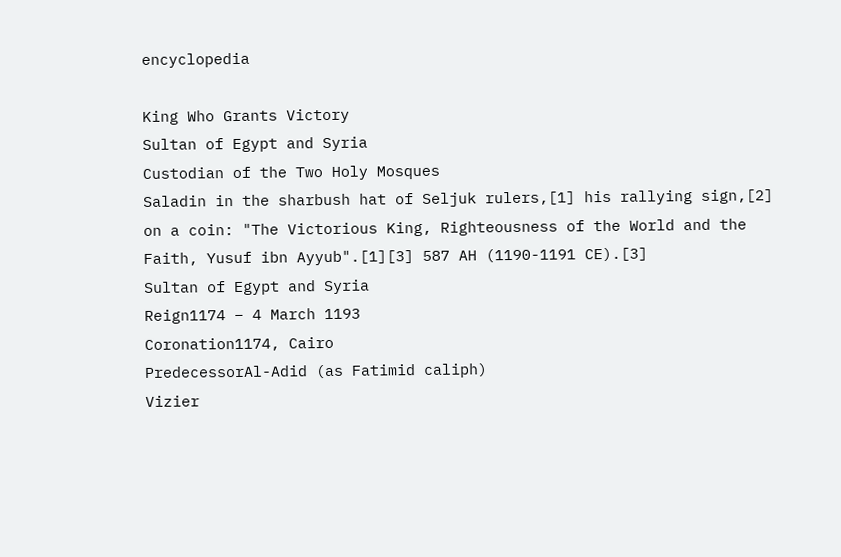encyclopedia

King Who Grants Victory
Sultan of Egypt and Syria
Custodian of the Two Holy Mosques
Saladin in the sharbush hat of Seljuk rulers,[1] his rallying sign,[2] on a coin: "The Victorious King, Righteousness of the World and the Faith, Yusuf ibn Ayyub".[1][3] 587 AH (1190-1191 CE).[3]
Sultan of Egypt and Syria
Reign1174 – 4 March 1193
Coronation1174, Cairo
PredecessorAl-Adid (as Fatimid caliph)
Vizier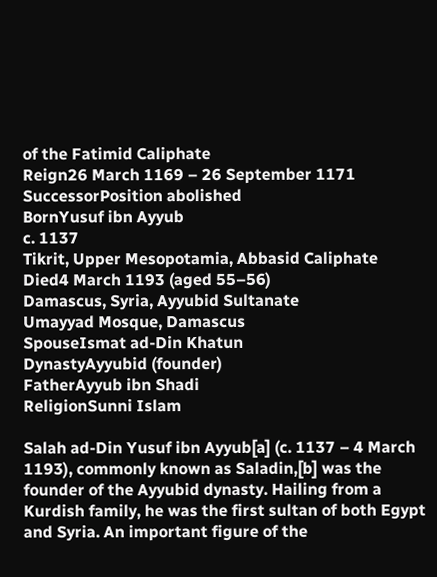of the Fatimid Caliphate
Reign26 March 1169 – 26 September 1171
SuccessorPosition abolished
BornYusuf ibn Ayyub
c. 1137
Tikrit, Upper Mesopotamia, Abbasid Caliphate
Died4 March 1193 (aged 55–56)
Damascus, Syria, Ayyubid Sultanate
Umayyad Mosque, Damascus
SpouseIsmat ad-Din Khatun
DynastyAyyubid (founder)
FatherAyyub ibn Shadi
ReligionSunni Islam

Salah ad-Din Yusuf ibn Ayyub[a] (c. 1137 – 4 March 1193), commonly known as Saladin,[b] was the founder of the Ayyubid dynasty. Hailing from a Kurdish family, he was the first sultan of both Egypt and Syria. An important figure of the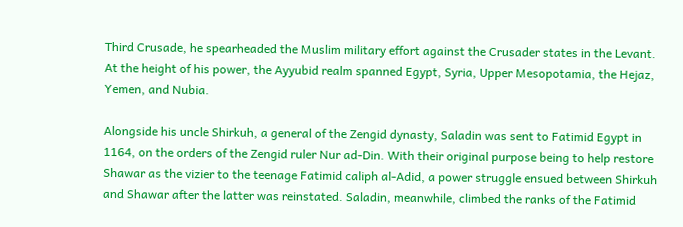Third Crusade, he spearheaded the Muslim military effort against the Crusader states in the Levant. At the height of his power, the Ayyubid realm spanned Egypt, Syria, Upper Mesopotamia, the Hejaz, Yemen, and Nubia.

Alongside his uncle Shirkuh, a general of the Zengid dynasty, Saladin was sent to Fatimid Egypt in 1164, on the orders of the Zengid ruler Nur ad-Din. With their original purpose being to help restore Shawar as the vizier to the teenage Fatimid caliph al-Adid, a power struggle ensued between Shirkuh and Shawar after the latter was reinstated. Saladin, meanwhile, climbed the ranks of the Fatimid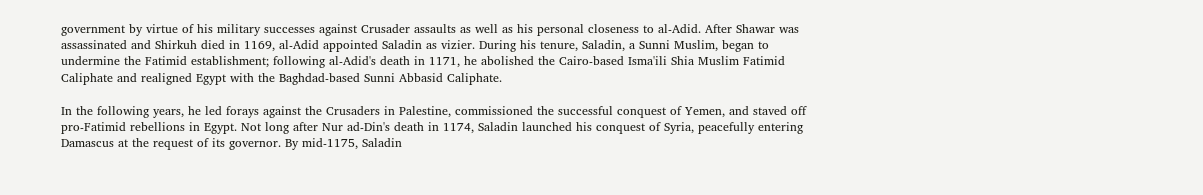government by virtue of his military successes against Crusader assaults as well as his personal closeness to al-Adid. After Shawar was assassinated and Shirkuh died in 1169, al-Adid appointed Saladin as vizier. During his tenure, Saladin, a Sunni Muslim, began to undermine the Fatimid establishment; following al-Adid's death in 1171, he abolished the Cairo-based Isma'ili Shia Muslim Fatimid Caliphate and realigned Egypt with the Baghdad-based Sunni Abbasid Caliphate.

In the following years, he led forays against the Crusaders in Palestine, commissioned the successful conquest of Yemen, and staved off pro-Fatimid rebellions in Egypt. Not long after Nur ad-Din's death in 1174, Saladin launched his conquest of Syria, peacefully entering Damascus at the request of its governor. By mid-1175, Saladin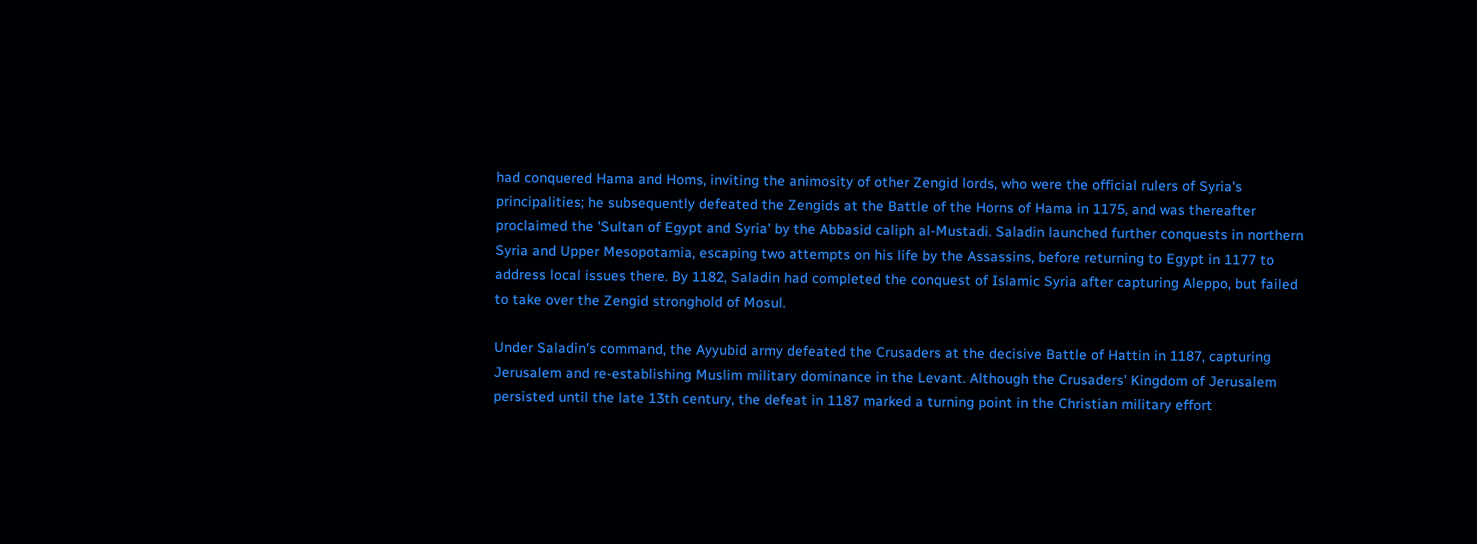had conquered Hama and Homs, inviting the animosity of other Zengid lords, who were the official rulers of Syria's principalities; he subsequently defeated the Zengids at the Battle of the Horns of Hama in 1175, and was thereafter proclaimed the 'Sultan of Egypt and Syria' by the Abbasid caliph al-Mustadi. Saladin launched further conquests in northern Syria and Upper Mesopotamia, escaping two attempts on his life by the Assassins, before returning to Egypt in 1177 to address local issues there. By 1182, Saladin had completed the conquest of Islamic Syria after capturing Aleppo, but failed to take over the Zengid stronghold of Mosul.

Under Saladin's command, the Ayyubid army defeated the Crusaders at the decisive Battle of Hattin in 1187, capturing Jerusalem and re-establishing Muslim military dominance in the Levant. Although the Crusaders' Kingdom of Jerusalem persisted until the late 13th century, the defeat in 1187 marked a turning point in the Christian military effort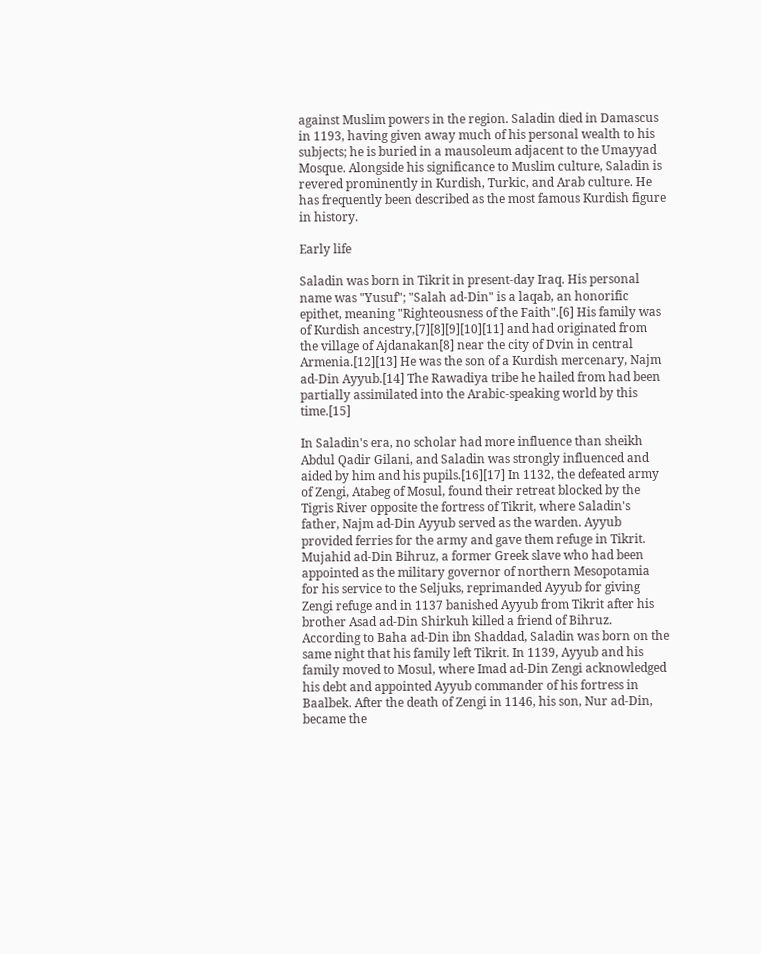against Muslim powers in the region. Saladin died in Damascus in 1193, having given away much of his personal wealth to his subjects; he is buried in a mausoleum adjacent to the Umayyad Mosque. Alongside his significance to Muslim culture, Saladin is revered prominently in Kurdish, Turkic, and Arab culture. He has frequently been described as the most famous Kurdish figure in history.

Early life

Saladin was born in Tikrit in present-day Iraq. His personal name was "Yusuf"; "Salah ad-Din" is a laqab, an honorific epithet, meaning "Righteousness of the Faith".[6] His family was of Kurdish ancestry,[7][8][9][10][11] and had originated from the village of Ajdanakan[8] near the city of Dvin in central Armenia.[12][13] He was the son of a Kurdish mercenary, Najm ad-Din Ayyub.[14] The Rawadiya tribe he hailed from had been partially assimilated into the Arabic-speaking world by this time.[15]

In Saladin's era, no scholar had more influence than sheikh Abdul Qadir Gilani, and Saladin was strongly influenced and aided by him and his pupils.[16][17] In 1132, the defeated army of Zengi, Atabeg of Mosul, found their retreat blocked by the Tigris River opposite the fortress of Tikrit, where Saladin's father, Najm ad-Din Ayyub served as the warden. Ayyub provided ferries for the army and gave them refuge in Tikrit. Mujahid ad-Din Bihruz, a former Greek slave who had been appointed as the military governor of northern Mesopotamia for his service to the Seljuks, reprimanded Ayyub for giving Zengi refuge and in 1137 banished Ayyub from Tikrit after his brother Asad ad-Din Shirkuh killed a friend of Bihruz. According to Baha ad-Din ibn Shaddad, Saladin was born on the same night that his family left Tikrit. In 1139, Ayyub and his family moved to Mosul, where Imad ad-Din Zengi acknowledged his debt and appointed Ayyub commander of his fortress in Baalbek. After the death of Zengi in 1146, his son, Nur ad-Din, became the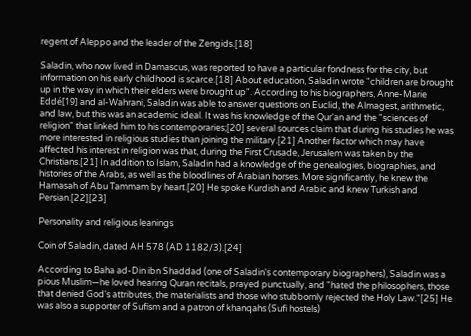regent of Aleppo and the leader of the Zengids.[18]

Saladin, who now lived in Damascus, was reported to have a particular fondness for the city, but information on his early childhood is scarce.[18] About education, Saladin wrote "children are brought up in the way in which their elders were brought up". According to his biographers, Anne-Marie Eddé[19] and al-Wahrani, Saladin was able to answer questions on Euclid, the Almagest, arithmetic, and law, but this was an academic ideal. It was his knowledge of the Qur'an and the "sciences of religion" that linked him to his contemporaries;[20] several sources claim that during his studies he was more interested in religious studies than joining the military.[21] Another factor which may have affected his interest in religion was that, during the First Crusade, Jerusalem was taken by the Christians.[21] In addition to Islam, Saladin had a knowledge of the genealogies, biographies, and histories of the Arabs, as well as the bloodlines of Arabian horses. More significantly, he knew the Hamasah of Abu Tammam by heart.[20] He spoke Kurdish and Arabic and knew Turkish and Persian.[22][23]

Personality and religious leanings

Coin of Saladin, dated AH 578 (AD 1182/3).[24]

According to Baha ad-Din ibn Shaddad (one of Saladin's contemporary biographers), Saladin was a pious Muslim—he loved hearing Quran recitals, prayed punctually, and "hated the philosophers, those that denied God's attributes, the materialists and those who stubbornly rejected the Holy Law."[25] He was also a supporter of Sufism and a patron of khanqahs (Sufi hostels)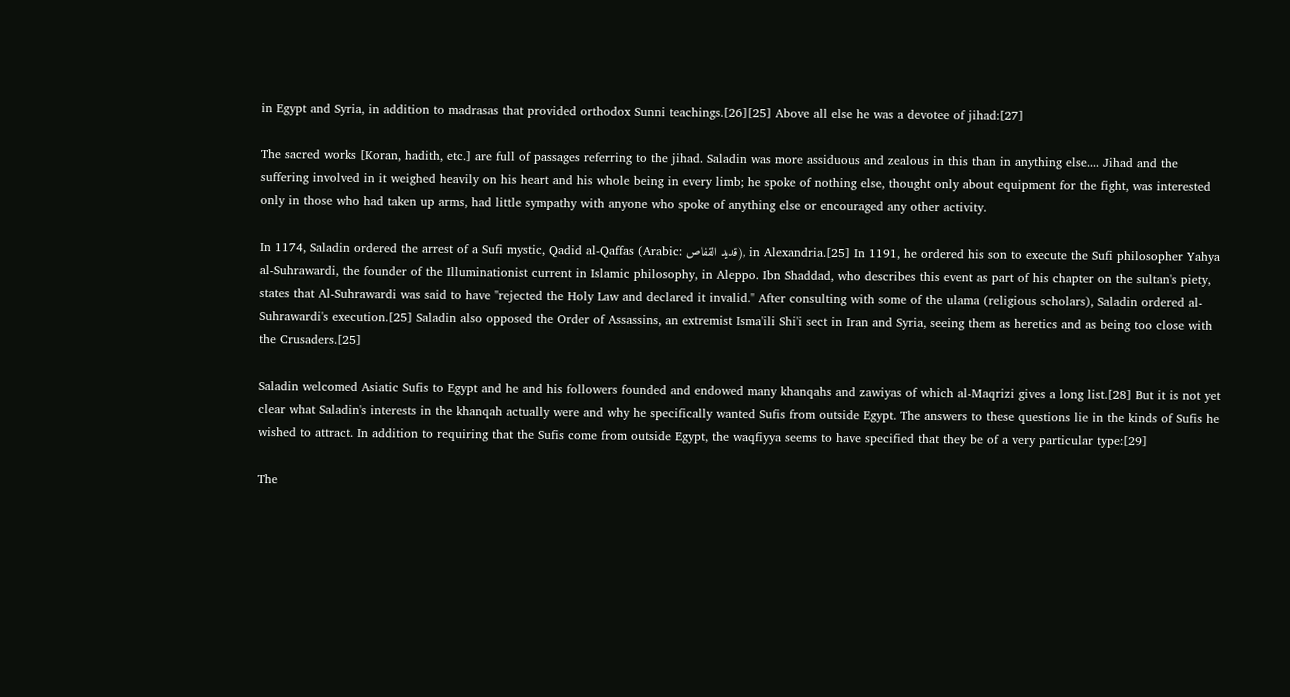in Egypt and Syria, in addition to madrasas that provided orthodox Sunni teachings.[26][25] Above all else he was a devotee of jihad:[27]

The sacred works [Koran, hadith, etc.] are full of passages referring to the jihad. Saladin was more assiduous and zealous in this than in anything else.... Jihad and the suffering involved in it weighed heavily on his heart and his whole being in every limb; he spoke of nothing else, thought only about equipment for the fight, was interested only in those who had taken up arms, had little sympathy with anyone who spoke of anything else or encouraged any other activity.

In 1174, Saladin ordered the arrest of a Sufi mystic, Qadid al-Qaffas (Arabic: قديد القفاص), in Alexandria.[25] In 1191, he ordered his son to execute the Sufi philosopher Yahya al-Suhrawardi, the founder of the Illuminationist current in Islamic philosophy, in Aleppo. Ibn Shaddad, who describes this event as part of his chapter on the sultan's piety, states that Al-Suhrawardi was said to have "rejected the Holy Law and declared it invalid." After consulting with some of the ulama (religious scholars), Saladin ordered al-Suhrawardi's execution.[25] Saladin also opposed the Order of Assassins, an extremist Isma'ili Shi'i sect in Iran and Syria, seeing them as heretics and as being too close with the Crusaders.[25]

Saladin welcomed Asiatic Sufis to Egypt and he and his followers founded and endowed many khanqahs and zawiyas of which al-Maqrizi gives a long list.[28] But it is not yet clear what Saladin's interests in the khanqah actually were and why he specifically wanted Sufis from outside Egypt. The answers to these questions lie in the kinds of Sufis he wished to attract. In addition to requiring that the Sufis come from outside Egypt, the waqfiyya seems to have specified that they be of a very particular type:[29]

The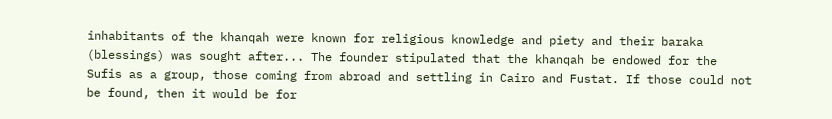inhabitants of the khanqah were known for religious knowledge and piety and their baraka (blessings) was sought after... The founder stipulated that the khanqah be endowed for the Sufis as a group, those coming from abroad and settling in Cairo and Fustat. If those could not be found, then it would be for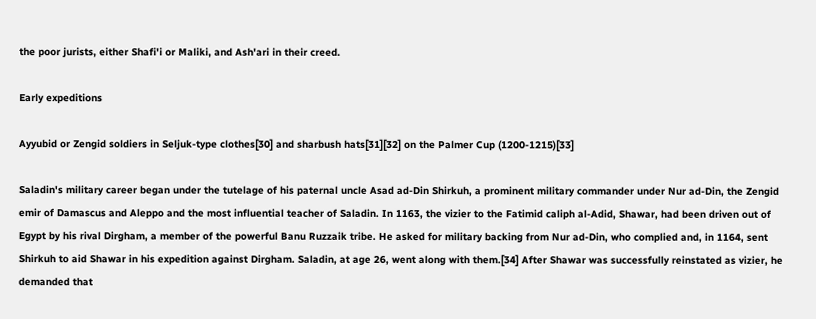the poor jurists, either Shafi'i or Maliki, and Ash'ari in their creed.

Early expeditions

Ayyubid or Zengid soldiers in Seljuk-type clothes[30] and sharbush hats[31][32] on the Palmer Cup (1200-1215)[33]

Saladin's military career began under the tutelage of his paternal uncle Asad ad-Din Shirkuh, a prominent military commander under Nur ad-Din, the Zengid emir of Damascus and Aleppo and the most influential teacher of Saladin. In 1163, the vizier to the Fatimid caliph al-Adid, Shawar, had been driven out of Egypt by his rival Dirgham, a member of the powerful Banu Ruzzaik tribe. He asked for military backing from Nur ad-Din, who complied and, in 1164, sent Shirkuh to aid Shawar in his expedition against Dirgham. Saladin, at age 26, went along with them.[34] After Shawar was successfully reinstated as vizier, he demanded that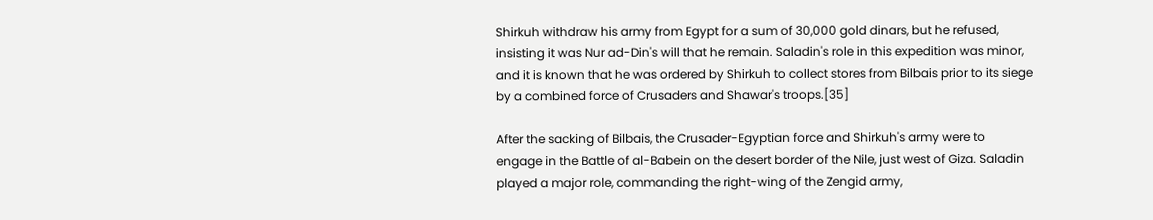Shirkuh withdraw his army from Egypt for a sum of 30,000 gold dinars, but he refused, insisting it was Nur ad-Din's will that he remain. Saladin's role in this expedition was minor, and it is known that he was ordered by Shirkuh to collect stores from Bilbais prior to its siege by a combined force of Crusaders and Shawar's troops.[35]

After the sacking of Bilbais, the Crusader-Egyptian force and Shirkuh's army were to engage in the Battle of al-Babein on the desert border of the Nile, just west of Giza. Saladin played a major role, commanding the right-wing of the Zengid army,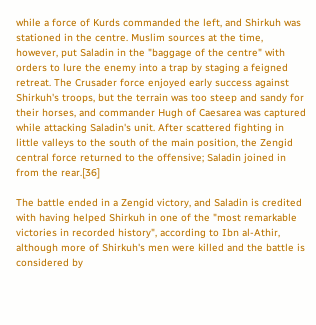while a force of Kurds commanded the left, and Shirkuh was stationed in the centre. Muslim sources at the time, however, put Saladin in the "baggage of the centre" with orders to lure the enemy into a trap by staging a feigned retreat. The Crusader force enjoyed early success against Shirkuh's troops, but the terrain was too steep and sandy for their horses, and commander Hugh of Caesarea was captured while attacking Saladin's unit. After scattered fighting in little valleys to the south of the main position, the Zengid central force returned to the offensive; Saladin joined in from the rear.[36]

The battle ended in a Zengid victory, and Saladin is credited with having helped Shirkuh in one of the "most remarkable victories in recorded history", according to Ibn al-Athir, although more of Shirkuh's men were killed and the battle is considered by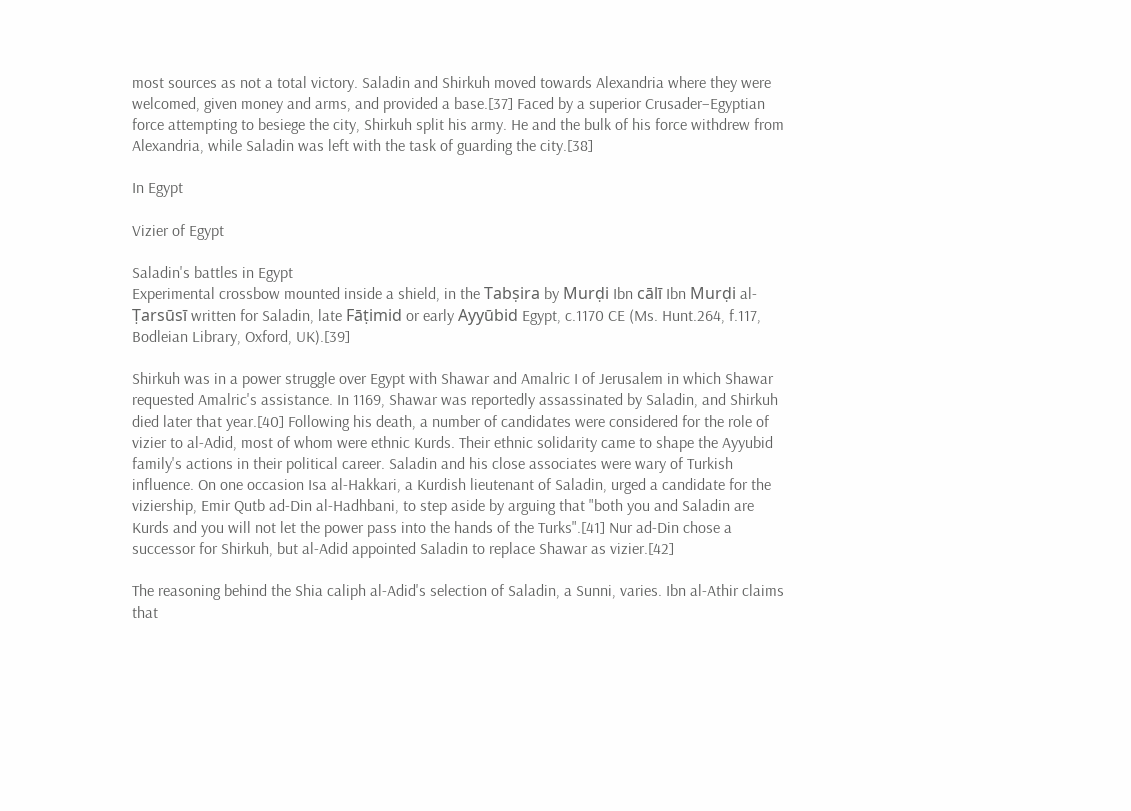most sources as not a total victory. Saladin and Shirkuh moved towards Alexandria where they were welcomed, given money and arms, and provided a base.[37] Faced by a superior Crusader–Egyptian force attempting to besiege the city, Shirkuh split his army. He and the bulk of his force withdrew from Alexandria, while Saladin was left with the task of guarding the city.[38]

In Egypt

Vizier of Egypt

Saladin's battles in Egypt
Experimental crossbow mounted inside a shield, in the Tabṣira by Murḍi Ibn cālī Ibn Murḍi al-Ṭarsūsī written for Saladin, late Fāṭimid or early Ayyūbid Egypt, c.1170 CE (Ms. Hunt.264, f.117, Bodleian Library, Oxford, UK).[39]

Shirkuh was in a power struggle over Egypt with Shawar and Amalric I of Jerusalem in which Shawar requested Amalric's assistance. In 1169, Shawar was reportedly assassinated by Saladin, and Shirkuh died later that year.[40] Following his death, a number of candidates were considered for the role of vizier to al-Adid, most of whom were ethnic Kurds. Their ethnic solidarity came to shape the Ayyubid family's actions in their political career. Saladin and his close associates were wary of Turkish influence. On one occasion Isa al-Hakkari, a Kurdish lieutenant of Saladin, urged a candidate for the viziership, Emir Qutb ad-Din al-Hadhbani, to step aside by arguing that "both you and Saladin are Kurds and you will not let the power pass into the hands of the Turks".[41] Nur ad-Din chose a successor for Shirkuh, but al-Adid appointed Saladin to replace Shawar as vizier.[42]

The reasoning behind the Shia caliph al-Adid's selection of Saladin, a Sunni, varies. Ibn al-Athir claims that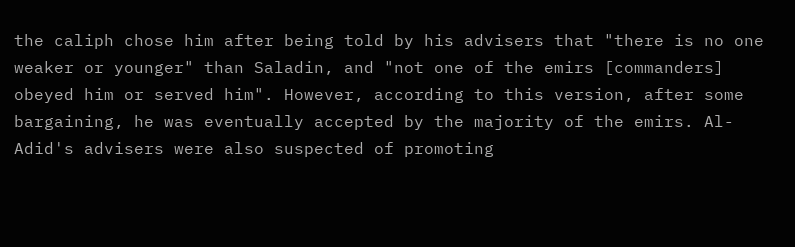the caliph chose him after being told by his advisers that "there is no one weaker or younger" than Saladin, and "not one of the emirs [commanders] obeyed him or served him". However, according to this version, after some bargaining, he was eventually accepted by the majority of the emirs. Al-Adid's advisers were also suspected of promoting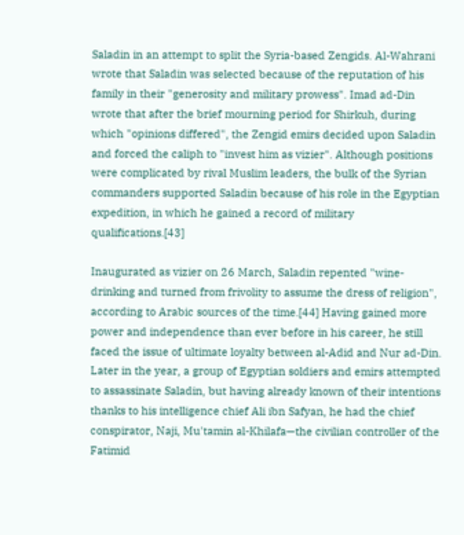Saladin in an attempt to split the Syria-based Zengids. Al-Wahrani wrote that Saladin was selected because of the reputation of his family in their "generosity and military prowess". Imad ad-Din wrote that after the brief mourning period for Shirkuh, during which "opinions differed", the Zengid emirs decided upon Saladin and forced the caliph to "invest him as vizier". Although positions were complicated by rival Muslim leaders, the bulk of the Syrian commanders supported Saladin because of his role in the Egyptian expedition, in which he gained a record of military qualifications.[43]

Inaugurated as vizier on 26 March, Saladin repented "wine-drinking and turned from frivolity to assume the dress of religion", according to Arabic sources of the time.[44] Having gained more power and independence than ever before in his career, he still faced the issue of ultimate loyalty between al-Adid and Nur ad-Din. Later in the year, a group of Egyptian soldiers and emirs attempted to assassinate Saladin, but having already known of their intentions thanks to his intelligence chief Ali ibn Safyan, he had the chief conspirator, Naji, Mu'tamin al-Khilafa—the civilian controller of the Fatimid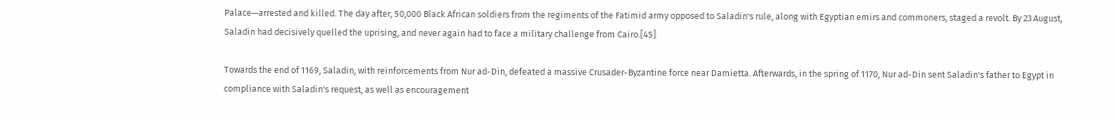Palace—arrested and killed. The day after, 50,000 Black African soldiers from the regiments of the Fatimid army opposed to Saladin's rule, along with Egyptian emirs and commoners, staged a revolt. By 23 August, Saladin had decisively quelled the uprising, and never again had to face a military challenge from Cairo.[45]

Towards the end of 1169, Saladin, with reinforcements from Nur ad-Din, defeated a massive Crusader-Byzantine force near Damietta. Afterwards, in the spring of 1170, Nur ad-Din sent Saladin's father to Egypt in compliance with Saladin's request, as well as encouragement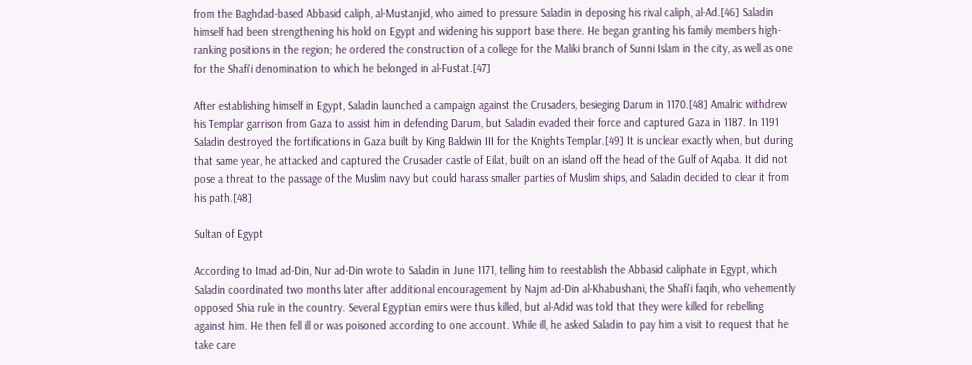from the Baghdad-based Abbasid caliph, al-Mustanjid, who aimed to pressure Saladin in deposing his rival caliph, al-Ad.[46] Saladin himself had been strengthening his hold on Egypt and widening his support base there. He began granting his family members high-ranking positions in the region; he ordered the construction of a college for the Maliki branch of Sunni Islam in the city, as well as one for the Shafi'i denomination to which he belonged in al-Fustat.[47]

After establishing himself in Egypt, Saladin launched a campaign against the Crusaders, besieging Darum in 1170.[48] Amalric withdrew his Templar garrison from Gaza to assist him in defending Darum, but Saladin evaded their force and captured Gaza in 1187. In 1191 Saladin destroyed the fortifications in Gaza built by King Baldwin III for the Knights Templar.[49] It is unclear exactly when, but during that same year, he attacked and captured the Crusader castle of Eilat, built on an island off the head of the Gulf of Aqaba. It did not pose a threat to the passage of the Muslim navy but could harass smaller parties of Muslim ships, and Saladin decided to clear it from his path.[48]

Sultan of Egypt

According to Imad ad-Din, Nur ad-Din wrote to Saladin in June 1171, telling him to reestablish the Abbasid caliphate in Egypt, which Saladin coordinated two months later after additional encouragement by Najm ad-Din al-Khabushani, the Shafi'i faqih, who vehemently opposed Shia rule in the country. Several Egyptian emirs were thus killed, but al-Adid was told that they were killed for rebelling against him. He then fell ill or was poisoned according to one account. While ill, he asked Saladin to pay him a visit to request that he take care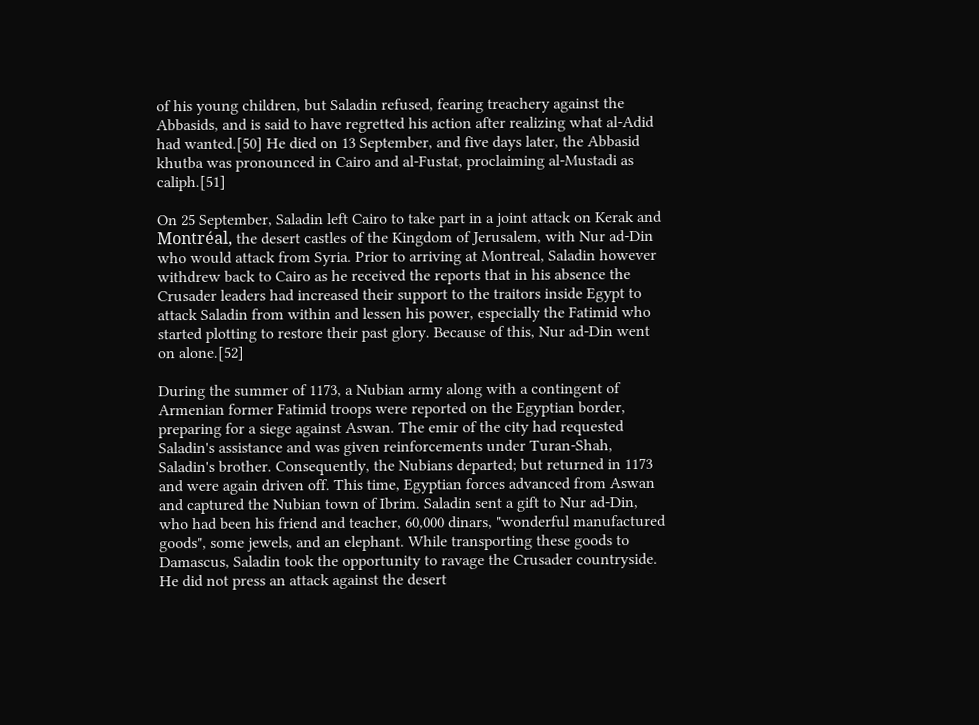of his young children, but Saladin refused, fearing treachery against the Abbasids, and is said to have regretted his action after realizing what al-Adid had wanted.[50] He died on 13 September, and five days later, the Abbasid khutba was pronounced in Cairo and al-Fustat, proclaiming al-Mustadi as caliph.[51]

On 25 September, Saladin left Cairo to take part in a joint attack on Kerak and Montréal, the desert castles of the Kingdom of Jerusalem, with Nur ad-Din who would attack from Syria. Prior to arriving at Montreal, Saladin however withdrew back to Cairo as he received the reports that in his absence the Crusader leaders had increased their support to the traitors inside Egypt to attack Saladin from within and lessen his power, especially the Fatimid who started plotting to restore their past glory. Because of this, Nur ad-Din went on alone.[52]

During the summer of 1173, a Nubian army along with a contingent of Armenian former Fatimid troops were reported on the Egyptian border, preparing for a siege against Aswan. The emir of the city had requested Saladin's assistance and was given reinforcements under Turan-Shah, Saladin's brother. Consequently, the Nubians departed; but returned in 1173 and were again driven off. This time, Egyptian forces advanced from Aswan and captured the Nubian town of Ibrim. Saladin sent a gift to Nur ad-Din, who had been his friend and teacher, 60,000 dinars, "wonderful manufactured goods", some jewels, and an elephant. While transporting these goods to Damascus, Saladin took the opportunity to ravage the Crusader countryside. He did not press an attack against the desert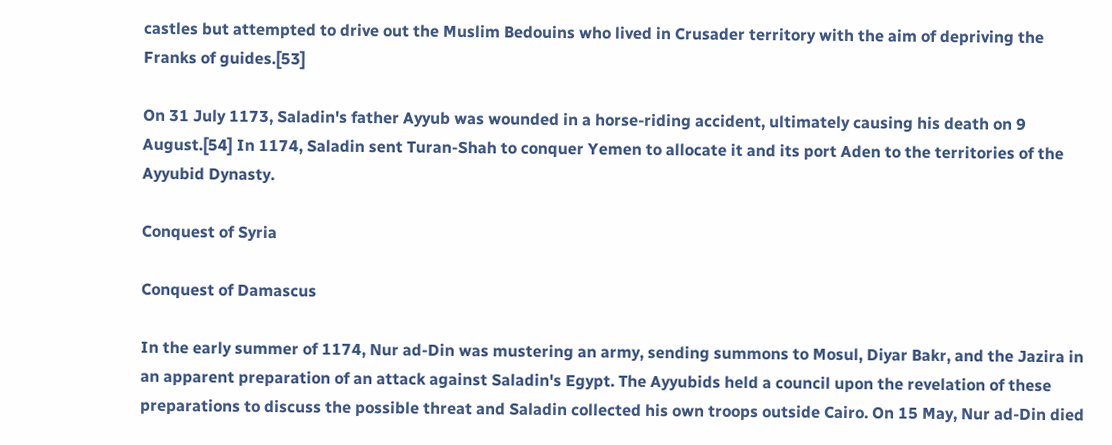castles but attempted to drive out the Muslim Bedouins who lived in Crusader territory with the aim of depriving the Franks of guides.[53]

On 31 July 1173, Saladin's father Ayyub was wounded in a horse-riding accident, ultimately causing his death on 9 August.[54] In 1174, Saladin sent Turan-Shah to conquer Yemen to allocate it and its port Aden to the territories of the Ayyubid Dynasty.

Conquest of Syria

Conquest of Damascus

In the early summer of 1174, Nur ad-Din was mustering an army, sending summons to Mosul, Diyar Bakr, and the Jazira in an apparent preparation of an attack against Saladin's Egypt. The Ayyubids held a council upon the revelation of these preparations to discuss the possible threat and Saladin collected his own troops outside Cairo. On 15 May, Nur ad-Din died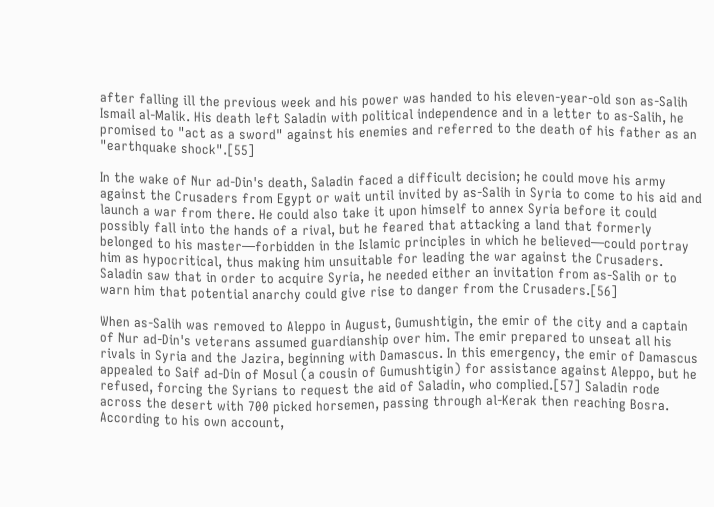after falling ill the previous week and his power was handed to his eleven-year-old son as-Salih Ismail al-Malik. His death left Saladin with political independence and in a letter to as-Salih, he promised to "act as a sword" against his enemies and referred to the death of his father as an "earthquake shock".[55]

In the wake of Nur ad-Din's death, Saladin faced a difficult decision; he could move his army against the Crusaders from Egypt or wait until invited by as-Salih in Syria to come to his aid and launch a war from there. He could also take it upon himself to annex Syria before it could possibly fall into the hands of a rival, but he feared that attacking a land that formerly belonged to his master—forbidden in the Islamic principles in which he believed—could portray him as hypocritical, thus making him unsuitable for leading the war against the Crusaders. Saladin saw that in order to acquire Syria, he needed either an invitation from as-Salih or to warn him that potential anarchy could give rise to danger from the Crusaders.[56]

When as-Salih was removed to Aleppo in August, Gumushtigin, the emir of the city and a captain of Nur ad-Din's veterans assumed guardianship over him. The emir prepared to unseat all his rivals in Syria and the Jazira, beginning with Damascus. In this emergency, the emir of Damascus appealed to Saif ad-Din of Mosul (a cousin of Gumushtigin) for assistance against Aleppo, but he refused, forcing the Syrians to request the aid of Saladin, who complied.[57] Saladin rode across the desert with 700 picked horsemen, passing through al-Kerak then reaching Bosra. According to his own account,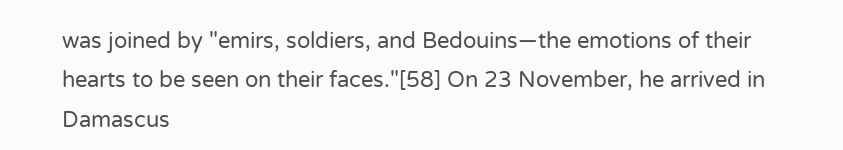was joined by "emirs, soldiers, and Bedouins—the emotions of their hearts to be seen on their faces."[58] On 23 November, he arrived in Damascus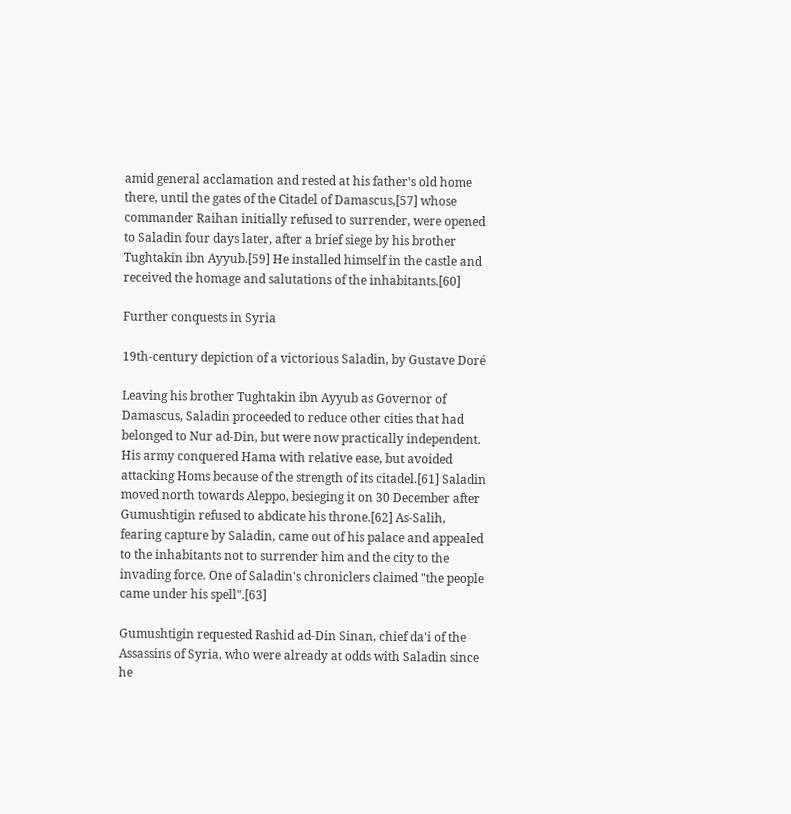amid general acclamation and rested at his father's old home there, until the gates of the Citadel of Damascus,[57] whose commander Raihan initially refused to surrender, were opened to Saladin four days later, after a brief siege by his brother Tughtakin ibn Ayyub.[59] He installed himself in the castle and received the homage and salutations of the inhabitants.[60]

Further conquests in Syria

19th-century depiction of a victorious Saladin, by Gustave Doré

Leaving his brother Tughtakin ibn Ayyub as Governor of Damascus, Saladin proceeded to reduce other cities that had belonged to Nur ad-Din, but were now practically independent. His army conquered Hama with relative ease, but avoided attacking Homs because of the strength of its citadel.[61] Saladin moved north towards Aleppo, besieging it on 30 December after Gumushtigin refused to abdicate his throne.[62] As-Salih, fearing capture by Saladin, came out of his palace and appealed to the inhabitants not to surrender him and the city to the invading force. One of Saladin's chroniclers claimed "the people came under his spell".[63]

Gumushtigin requested Rashid ad-Din Sinan, chief da'i of the Assassins of Syria, who were already at odds with Saladin since he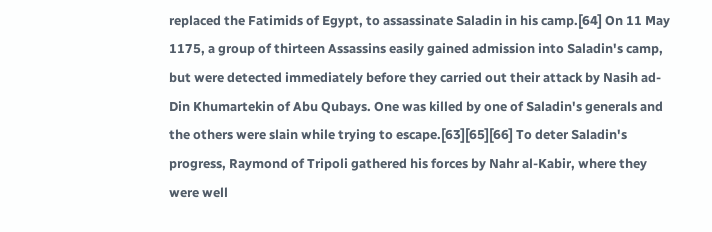replaced the Fatimids of Egypt, to assassinate Saladin in his camp.[64] On 11 May 1175, a group of thirteen Assassins easily gained admission into Saladin's camp, but were detected immediately before they carried out their attack by Nasih ad-Din Khumartekin of Abu Qubays. One was killed by one of Saladin's generals and the others were slain while trying to escape.[63][65][66] To deter Saladin's progress, Raymond of Tripoli gathered his forces by Nahr al-Kabir, where they were well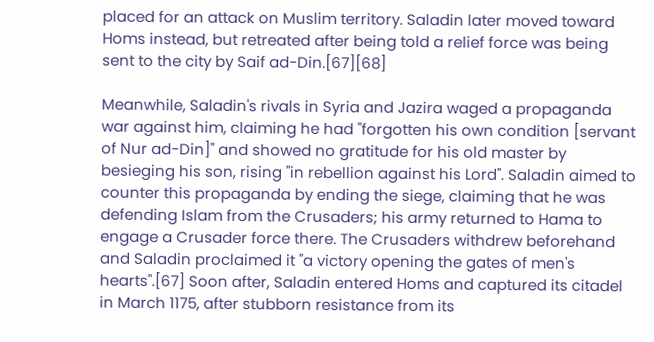placed for an attack on Muslim territory. Saladin later moved toward Homs instead, but retreated after being told a relief force was being sent to the city by Saif ad-Din.[67][68]

Meanwhile, Saladin's rivals in Syria and Jazira waged a propaganda war against him, claiming he had "forgotten his own condition [servant of Nur ad-Din]" and showed no gratitude for his old master by besieging his son, rising "in rebellion against his Lord". Saladin aimed to counter this propaganda by ending the siege, claiming that he was defending Islam from the Crusaders; his army returned to Hama to engage a Crusader force there. The Crusaders withdrew beforehand and Saladin proclaimed it "a victory opening the gates of men's hearts".[67] Soon after, Saladin entered Homs and captured its citadel in March 1175, after stubborn resistance from its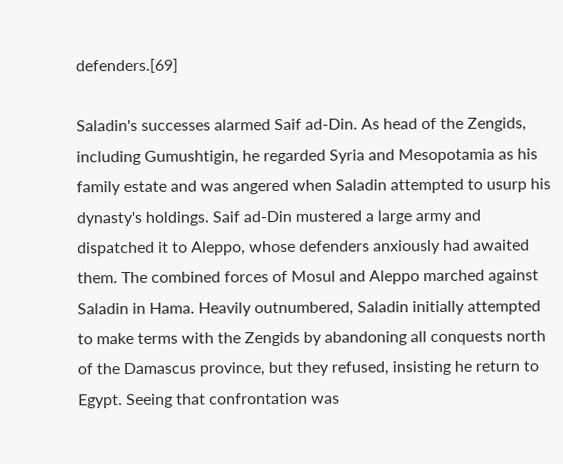defenders.[69]

Saladin's successes alarmed Saif ad-Din. As head of the Zengids, including Gumushtigin, he regarded Syria and Mesopotamia as his family estate and was angered when Saladin attempted to usurp his dynasty's holdings. Saif ad-Din mustered a large army and dispatched it to Aleppo, whose defenders anxiously had awaited them. The combined forces of Mosul and Aleppo marched against Saladin in Hama. Heavily outnumbered, Saladin initially attempted to make terms with the Zengids by abandoning all conquests north of the Damascus province, but they refused, insisting he return to Egypt. Seeing that confrontation was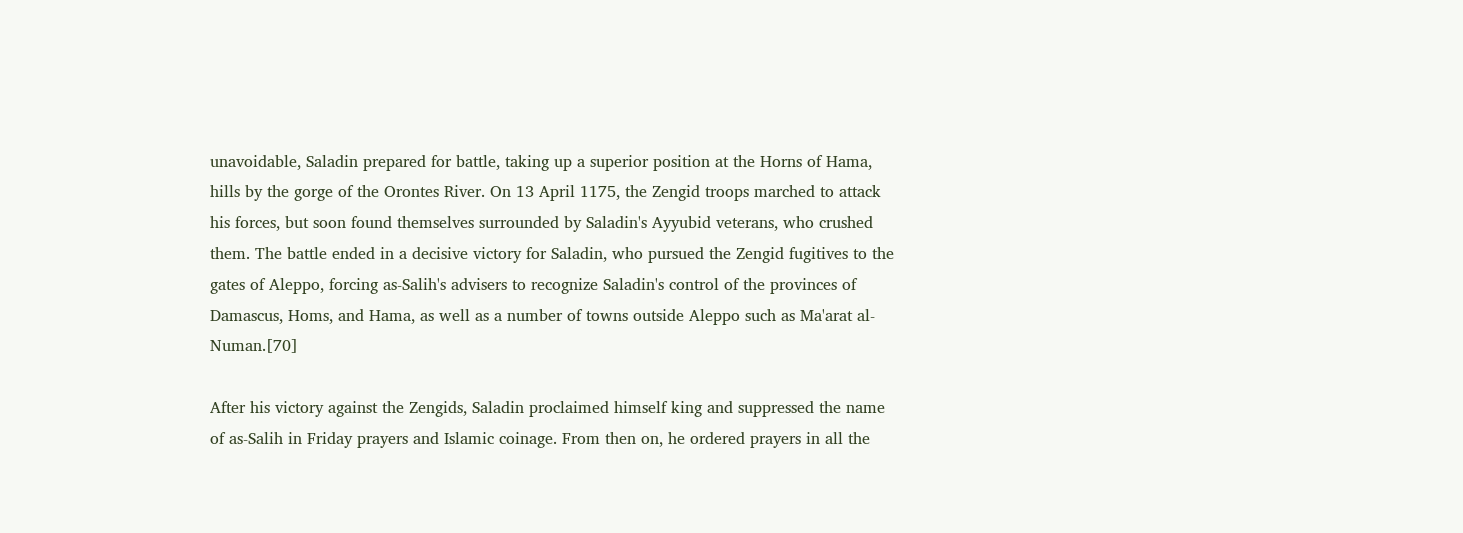unavoidable, Saladin prepared for battle, taking up a superior position at the Horns of Hama, hills by the gorge of the Orontes River. On 13 April 1175, the Zengid troops marched to attack his forces, but soon found themselves surrounded by Saladin's Ayyubid veterans, who crushed them. The battle ended in a decisive victory for Saladin, who pursued the Zengid fugitives to the gates of Aleppo, forcing as-Salih's advisers to recognize Saladin's control of the provinces of Damascus, Homs, and Hama, as well as a number of towns outside Aleppo such as Ma'arat al-Numan.[70]

After his victory against the Zengids, Saladin proclaimed himself king and suppressed the name of as-Salih in Friday prayers and Islamic coinage. From then on, he ordered prayers in all the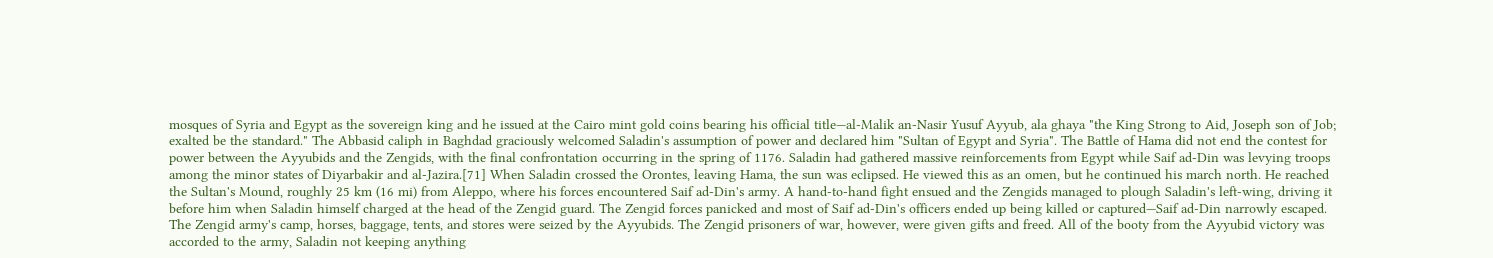mosques of Syria and Egypt as the sovereign king and he issued at the Cairo mint gold coins bearing his official title—al-Malik an-Nasir Yusuf Ayyub, ala ghaya "the King Strong to Aid, Joseph son of Job; exalted be the standard." The Abbasid caliph in Baghdad graciously welcomed Saladin's assumption of power and declared him "Sultan of Egypt and Syria". The Battle of Hama did not end the contest for power between the Ayyubids and the Zengids, with the final confrontation occurring in the spring of 1176. Saladin had gathered massive reinforcements from Egypt while Saif ad-Din was levying troops among the minor states of Diyarbakir and al-Jazira.[71] When Saladin crossed the Orontes, leaving Hama, the sun was eclipsed. He viewed this as an omen, but he continued his march north. He reached the Sultan's Mound, roughly 25 km (16 mi) from Aleppo, where his forces encountered Saif ad-Din's army. A hand-to-hand fight ensued and the Zengids managed to plough Saladin's left-wing, driving it before him when Saladin himself charged at the head of the Zengid guard. The Zengid forces panicked and most of Saif ad-Din's officers ended up being killed or captured—Saif ad-Din narrowly escaped. The Zengid army's camp, horses, baggage, tents, and stores were seized by the Ayyubids. The Zengid prisoners of war, however, were given gifts and freed. All of the booty from the Ayyubid victory was accorded to the army, Saladin not keeping anything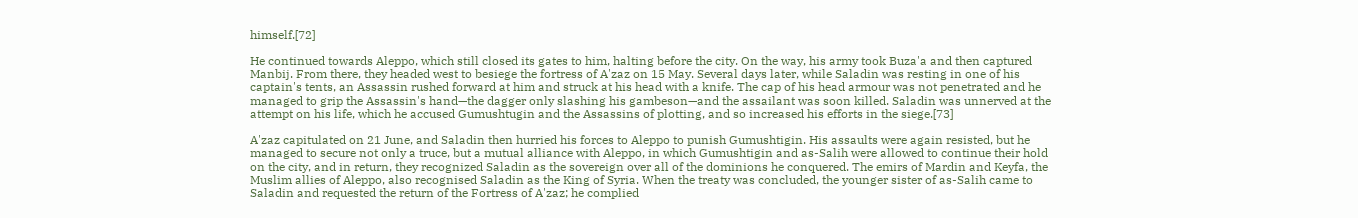himself.[72]

He continued towards Aleppo, which still closed its gates to him, halting before the city. On the way, his army took Buza'a and then captured Manbij. From there, they headed west to besiege the fortress of A'zaz on 15 May. Several days later, while Saladin was resting in one of his captain's tents, an Assassin rushed forward at him and struck at his head with a knife. The cap of his head armour was not penetrated and he managed to grip the Assassin's hand—the dagger only slashing his gambeson—and the assailant was soon killed. Saladin was unnerved at the attempt on his life, which he accused Gumushtugin and the Assassins of plotting, and so increased his efforts in the siege.[73]

A'zaz capitulated on 21 June, and Saladin then hurried his forces to Aleppo to punish Gumushtigin. His assaults were again resisted, but he managed to secure not only a truce, but a mutual alliance with Aleppo, in which Gumushtigin and as-Salih were allowed to continue their hold on the city, and in return, they recognized Saladin as the sovereign over all of the dominions he conquered. The emirs of Mardin and Keyfa, the Muslim allies of Aleppo, also recognised Saladin as the King of Syria. When the treaty was concluded, the younger sister of as-Salih came to Saladin and requested the return of the Fortress of A'zaz; he complied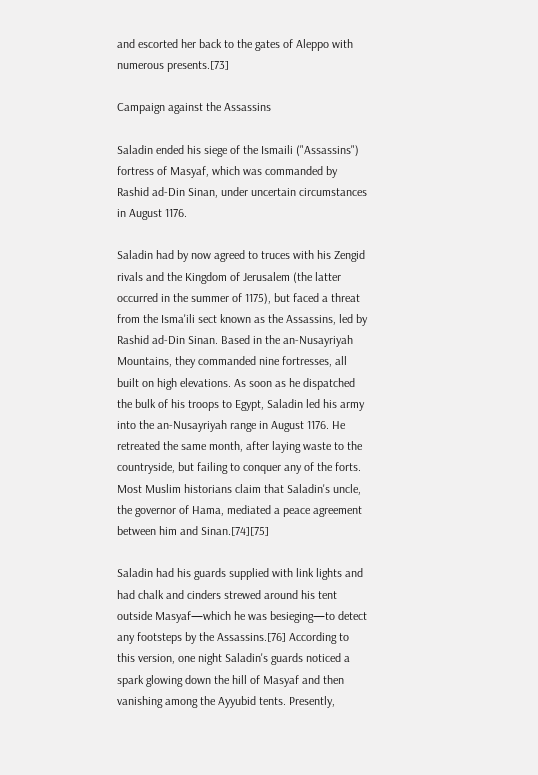and escorted her back to the gates of Aleppo with numerous presents.[73]

Campaign against the Assassins

Saladin ended his siege of the Ismaili ("Assassins") fortress of Masyaf, which was commanded by Rashid ad-Din Sinan, under uncertain circumstances in August 1176.

Saladin had by now agreed to truces with his Zengid rivals and the Kingdom of Jerusalem (the latter occurred in the summer of 1175), but faced a threat from the Isma'ili sect known as the Assassins, led by Rashid ad-Din Sinan. Based in the an-Nusayriyah Mountains, they commanded nine fortresses, all built on high elevations. As soon as he dispatched the bulk of his troops to Egypt, Saladin led his army into the an-Nusayriyah range in August 1176. He retreated the same month, after laying waste to the countryside, but failing to conquer any of the forts. Most Muslim historians claim that Saladin's uncle, the governor of Hama, mediated a peace agreement between him and Sinan.[74][75]

Saladin had his guards supplied with link lights and had chalk and cinders strewed around his tent outside Masyaf—which he was besieging—to detect any footsteps by the Assassins.[76] According to this version, one night Saladin's guards noticed a spark glowing down the hill of Masyaf and then vanishing among the Ayyubid tents. Presently,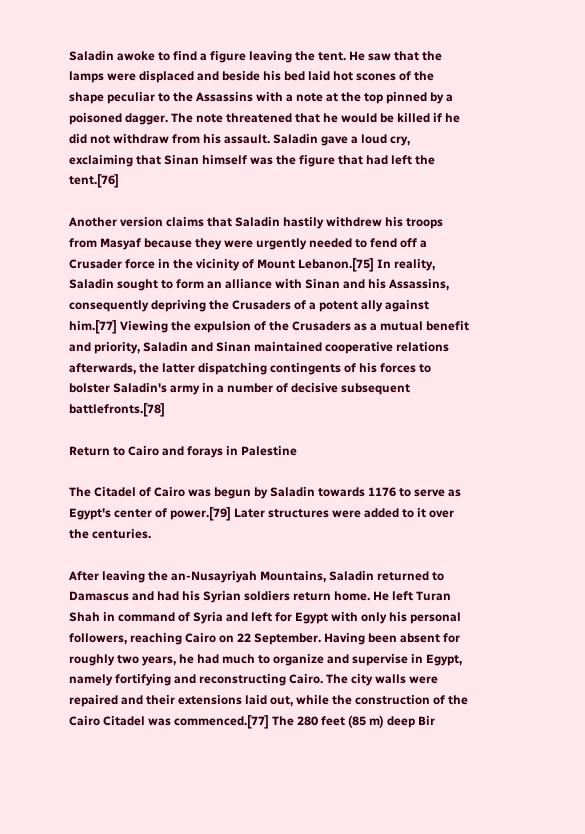Saladin awoke to find a figure leaving the tent. He saw that the lamps were displaced and beside his bed laid hot scones of the shape peculiar to the Assassins with a note at the top pinned by a poisoned dagger. The note threatened that he would be killed if he did not withdraw from his assault. Saladin gave a loud cry, exclaiming that Sinan himself was the figure that had left the tent.[76]

Another version claims that Saladin hastily withdrew his troops from Masyaf because they were urgently needed to fend off a Crusader force in the vicinity of Mount Lebanon.[75] In reality, Saladin sought to form an alliance with Sinan and his Assassins, consequently depriving the Crusaders of a potent ally against him.[77] Viewing the expulsion of the Crusaders as a mutual benefit and priority, Saladin and Sinan maintained cooperative relations afterwards, the latter dispatching contingents of his forces to bolster Saladin's army in a number of decisive subsequent battlefronts.[78]

Return to Cairo and forays in Palestine

The Citadel of Cairo was begun by Saladin towards 1176 to serve as Egypt's center of power.[79] Later structures were added to it over the centuries.

After leaving the an-Nusayriyah Mountains, Saladin returned to Damascus and had his Syrian soldiers return home. He left Turan Shah in command of Syria and left for Egypt with only his personal followers, reaching Cairo on 22 September. Having been absent for roughly two years, he had much to organize and supervise in Egypt, namely fortifying and reconstructing Cairo. The city walls were repaired and their extensions laid out, while the construction of the Cairo Citadel was commenced.[77] The 280 feet (85 m) deep Bir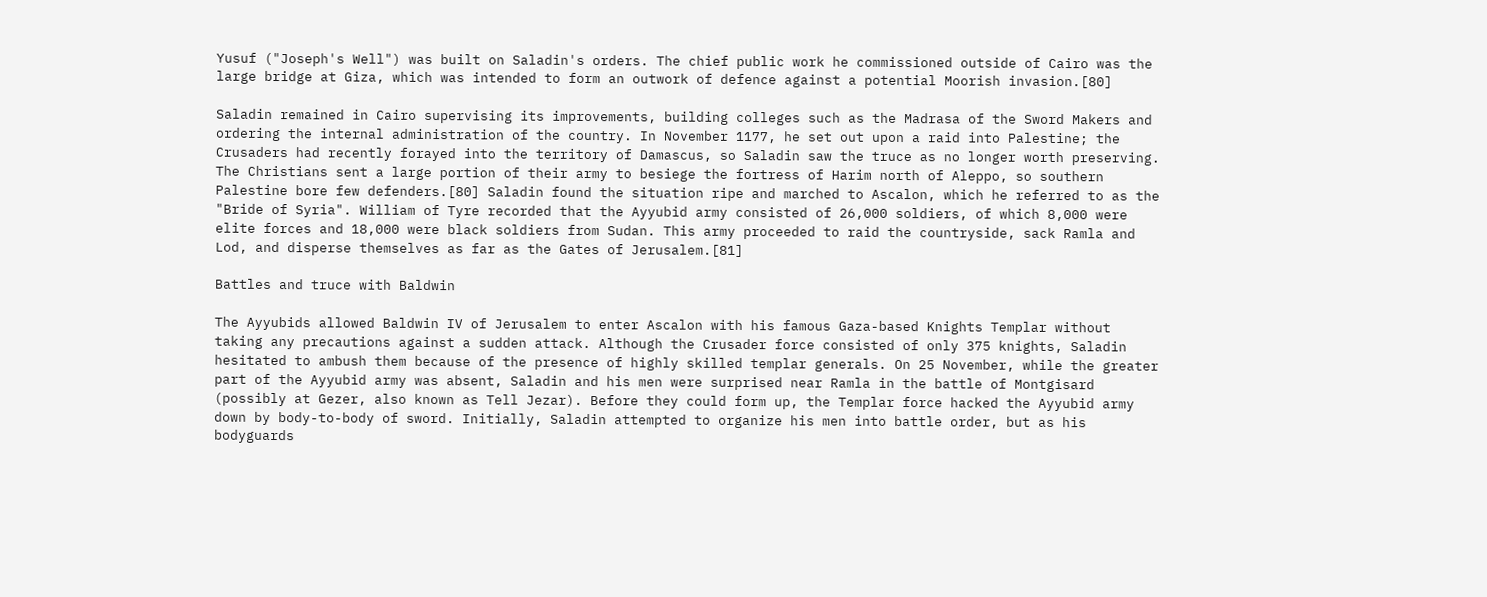Yusuf ("Joseph's Well") was built on Saladin's orders. The chief public work he commissioned outside of Cairo was the large bridge at Giza, which was intended to form an outwork of defence against a potential Moorish invasion.[80]

Saladin remained in Cairo supervising its improvements, building colleges such as the Madrasa of the Sword Makers and ordering the internal administration of the country. In November 1177, he set out upon a raid into Palestine; the Crusaders had recently forayed into the territory of Damascus, so Saladin saw the truce as no longer worth preserving. The Christians sent a large portion of their army to besiege the fortress of Harim north of Aleppo, so southern Palestine bore few defenders.[80] Saladin found the situation ripe and marched to Ascalon, which he referred to as the "Bride of Syria". William of Tyre recorded that the Ayyubid army consisted of 26,000 soldiers, of which 8,000 were elite forces and 18,000 were black soldiers from Sudan. This army proceeded to raid the countryside, sack Ramla and Lod, and disperse themselves as far as the Gates of Jerusalem.[81]

Battles and truce with Baldwin

The Ayyubids allowed Baldwin IV of Jerusalem to enter Ascalon with his famous Gaza-based Knights Templar without taking any precautions against a sudden attack. Although the Crusader force consisted of only 375 knights, Saladin hesitated to ambush them because of the presence of highly skilled templar generals. On 25 November, while the greater part of the Ayyubid army was absent, Saladin and his men were surprised near Ramla in the battle of Montgisard (possibly at Gezer, also known as Tell Jezar). Before they could form up, the Templar force hacked the Ayyubid army down by body-to-body of sword. Initially, Saladin attempted to organize his men into battle order, but as his bodyguards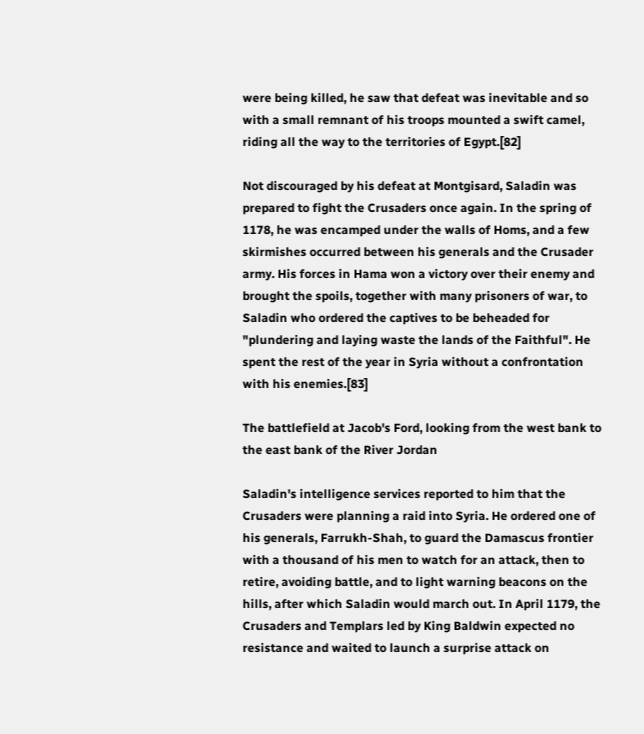were being killed, he saw that defeat was inevitable and so with a small remnant of his troops mounted a swift camel, riding all the way to the territories of Egypt.[82]

Not discouraged by his defeat at Montgisard, Saladin was prepared to fight the Crusaders once again. In the spring of 1178, he was encamped under the walls of Homs, and a few skirmishes occurred between his generals and the Crusader army. His forces in Hama won a victory over their enemy and brought the spoils, together with many prisoners of war, to Saladin who ordered the captives to be beheaded for "plundering and laying waste the lands of the Faithful". He spent the rest of the year in Syria without a confrontation with his enemies.[83]

The battlefield at Jacob's Ford, looking from the west bank to the east bank of the River Jordan

Saladin's intelligence services reported to him that the Crusaders were planning a raid into Syria. He ordered one of his generals, Farrukh-Shah, to guard the Damascus frontier with a thousand of his men to watch for an attack, then to retire, avoiding battle, and to light warning beacons on the hills, after which Saladin would march out. In April 1179, the Crusaders and Templars led by King Baldwin expected no resistance and waited to launch a surprise attack on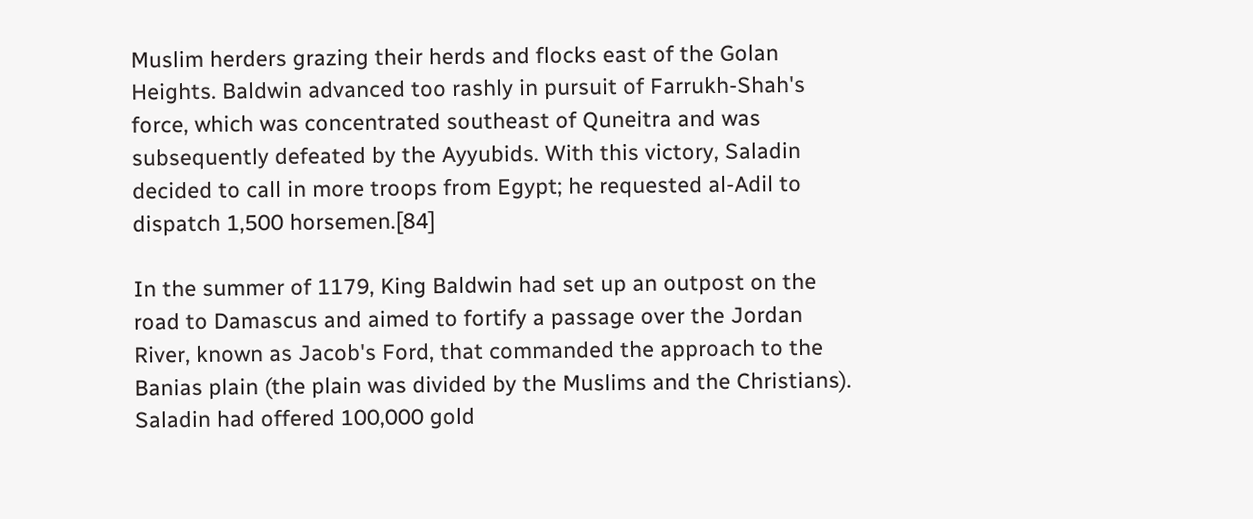Muslim herders grazing their herds and flocks east of the Golan Heights. Baldwin advanced too rashly in pursuit of Farrukh-Shah's force, which was concentrated southeast of Quneitra and was subsequently defeated by the Ayyubids. With this victory, Saladin decided to call in more troops from Egypt; he requested al-Adil to dispatch 1,500 horsemen.[84]

In the summer of 1179, King Baldwin had set up an outpost on the road to Damascus and aimed to fortify a passage over the Jordan River, known as Jacob's Ford, that commanded the approach to the Banias plain (the plain was divided by the Muslims and the Christians). Saladin had offered 100,000 gold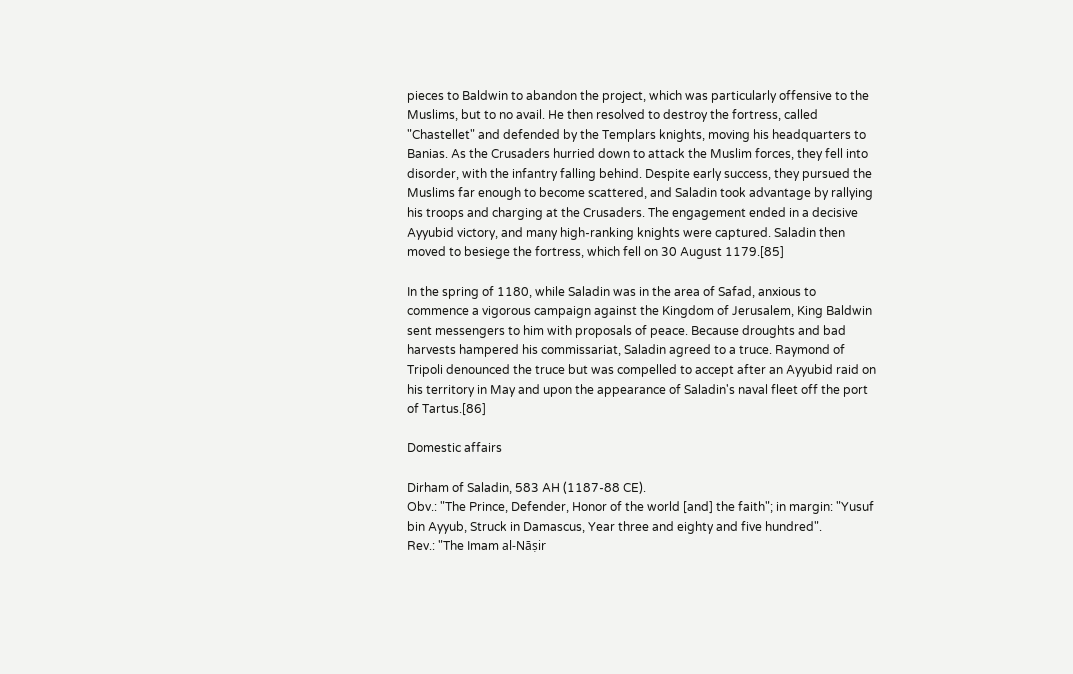pieces to Baldwin to abandon the project, which was particularly offensive to the Muslims, but to no avail. He then resolved to destroy the fortress, called "Chastellet" and defended by the Templars knights, moving his headquarters to Banias. As the Crusaders hurried down to attack the Muslim forces, they fell into disorder, with the infantry falling behind. Despite early success, they pursued the Muslims far enough to become scattered, and Saladin took advantage by rallying his troops and charging at the Crusaders. The engagement ended in a decisive Ayyubid victory, and many high-ranking knights were captured. Saladin then moved to besiege the fortress, which fell on 30 August 1179.[85]

In the spring of 1180, while Saladin was in the area of Safad, anxious to commence a vigorous campaign against the Kingdom of Jerusalem, King Baldwin sent messengers to him with proposals of peace. Because droughts and bad harvests hampered his commissariat, Saladin agreed to a truce. Raymond of Tripoli denounced the truce but was compelled to accept after an Ayyubid raid on his territory in May and upon the appearance of Saladin's naval fleet off the port of Tartus.[86]

Domestic affairs

Dirham of Saladin, 583 AH (1187-88 CE).
Obv.: "The Prince, Defender, Honor of the world [and] the faith"; in margin: "Yusuf bin Ayyub, Struck in Damascus, Year three and eighty and five hundred".
Rev.: "The Imam al-Nāṣir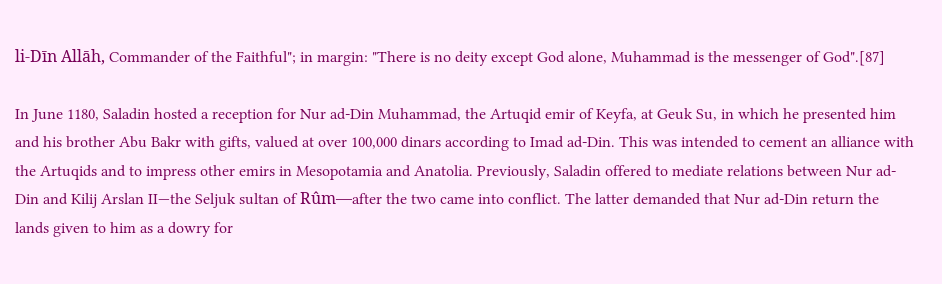li-Dīn Allāh, Commander of the Faithful"; in margin: "There is no deity except God alone, Muhammad is the messenger of God".[87]

In June 1180, Saladin hosted a reception for Nur ad-Din Muhammad, the Artuqid emir of Keyfa, at Geuk Su, in which he presented him and his brother Abu Bakr with gifts, valued at over 100,000 dinars according to Imad ad-Din. This was intended to cement an alliance with the Artuqids and to impress other emirs in Mesopotamia and Anatolia. Previously, Saladin offered to mediate relations between Nur ad-Din and Kilij Arslan II—the Seljuk sultan of Rûm—after the two came into conflict. The latter demanded that Nur ad-Din return the lands given to him as a dowry for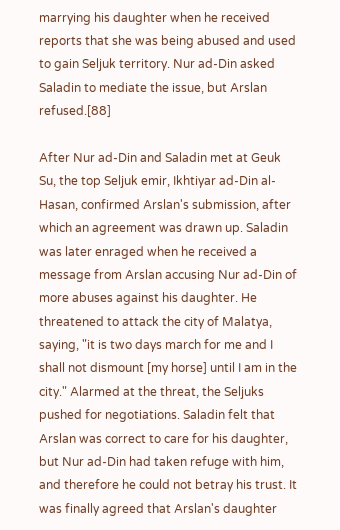marrying his daughter when he received reports that she was being abused and used to gain Seljuk territory. Nur ad-Din asked Saladin to mediate the issue, but Arslan refused.[88]

After Nur ad-Din and Saladin met at Geuk Su, the top Seljuk emir, Ikhtiyar ad-Din al-Hasan, confirmed Arslan's submission, after which an agreement was drawn up. Saladin was later enraged when he received a message from Arslan accusing Nur ad-Din of more abuses against his daughter. He threatened to attack the city of Malatya, saying, "it is two days march for me and I shall not dismount [my horse] until I am in the city." Alarmed at the threat, the Seljuks pushed for negotiations. Saladin felt that Arslan was correct to care for his daughter, but Nur ad-Din had taken refuge with him, and therefore he could not betray his trust. It was finally agreed that Arslan's daughter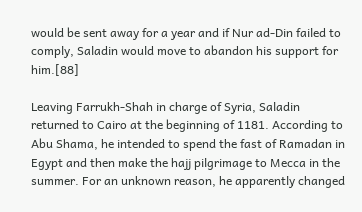would be sent away for a year and if Nur ad-Din failed to comply, Saladin would move to abandon his support for him.[88]

Leaving Farrukh-Shah in charge of Syria, Saladin returned to Cairo at the beginning of 1181. According to Abu Shama, he intended to spend the fast of Ramadan in Egypt and then make the hajj pilgrimage to Mecca in the summer. For an unknown reason, he apparently changed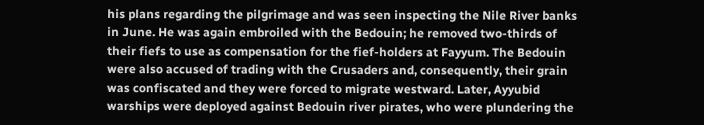his plans regarding the pilgrimage and was seen inspecting the Nile River banks in June. He was again embroiled with the Bedouin; he removed two-thirds of their fiefs to use as compensation for the fief-holders at Fayyum. The Bedouin were also accused of trading with the Crusaders and, consequently, their grain was confiscated and they were forced to migrate westward. Later, Ayyubid warships were deployed against Bedouin river pirates, who were plundering the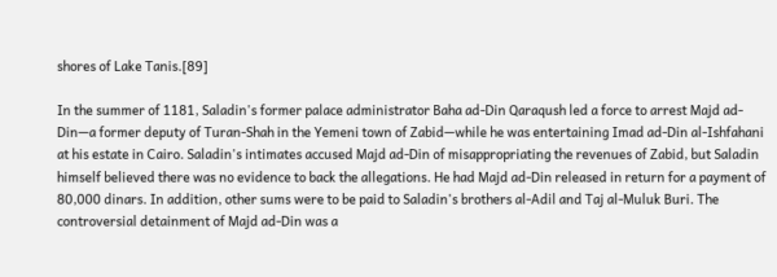shores of Lake Tanis.[89]

In the summer of 1181, Saladin's former palace administrator Baha ad-Din Qaraqush led a force to arrest Majd ad-Din—a former deputy of Turan-Shah in the Yemeni town of Zabid—while he was entertaining Imad ad-Din al-Ishfahani at his estate in Cairo. Saladin's intimates accused Majd ad-Din of misappropriating the revenues of Zabid, but Saladin himself believed there was no evidence to back the allegations. He had Majd ad-Din released in return for a payment of 80,000 dinars. In addition, other sums were to be paid to Saladin's brothers al-Adil and Taj al-Muluk Buri. The controversial detainment of Majd ad-Din was a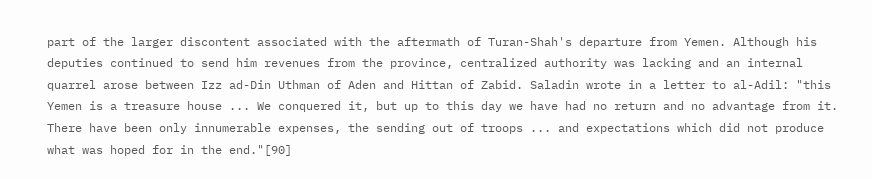part of the larger discontent associated with the aftermath of Turan-Shah's departure from Yemen. Although his deputies continued to send him revenues from the province, centralized authority was lacking and an internal quarrel arose between Izz ad-Din Uthman of Aden and Hittan of Zabid. Saladin wrote in a letter to al-Adil: "this Yemen is a treasure house ... We conquered it, but up to this day we have had no return and no advantage from it. There have been only innumerable expenses, the sending out of troops ... and expectations which did not produce what was hoped for in the end."[90]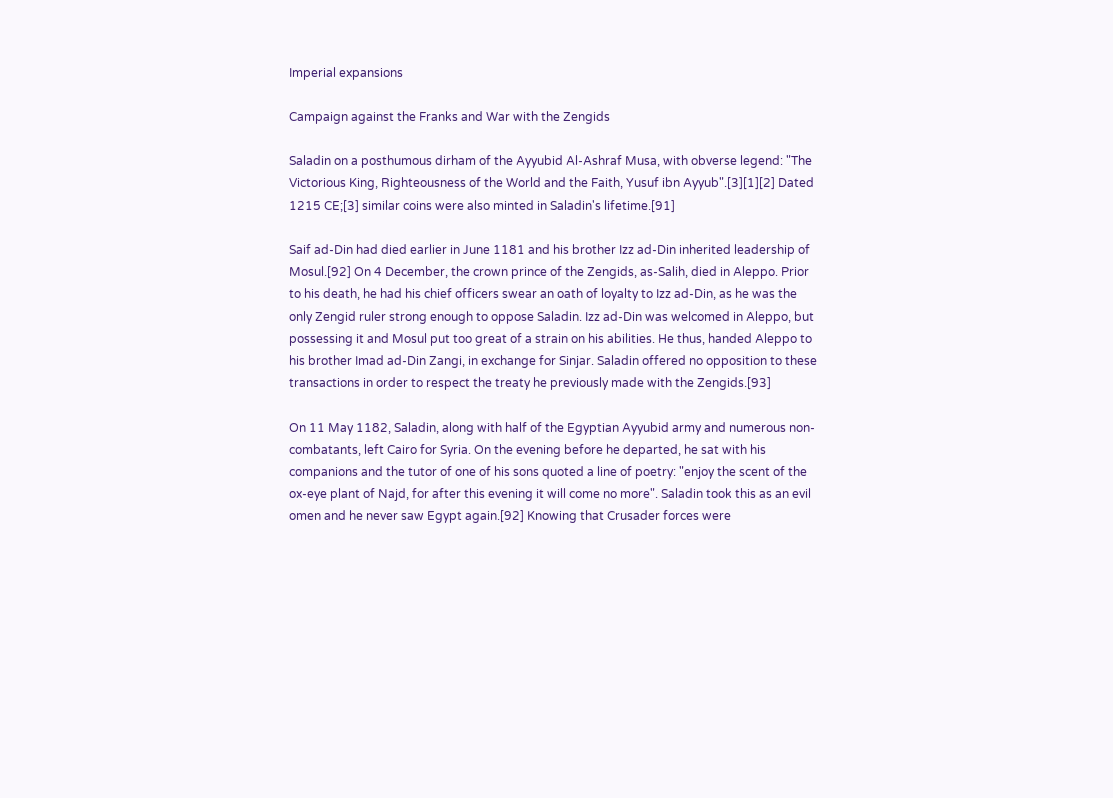Imperial expansions

Campaign against the Franks and War with the Zengids

Saladin on a posthumous dirham of the Ayyubid Al-Ashraf Musa, with obverse legend: "The Victorious King, Righteousness of the World and the Faith, Yusuf ibn Ayyub".[3][1][2] Dated 1215 CE;[3] similar coins were also minted in Saladin's lifetime.[91]

Saif ad-Din had died earlier in June 1181 and his brother Izz ad-Din inherited leadership of Mosul.[92] On 4 December, the crown prince of the Zengids, as-Salih, died in Aleppo. Prior to his death, he had his chief officers swear an oath of loyalty to Izz ad-Din, as he was the only Zengid ruler strong enough to oppose Saladin. Izz ad-Din was welcomed in Aleppo, but possessing it and Mosul put too great of a strain on his abilities. He thus, handed Aleppo to his brother Imad ad-Din Zangi, in exchange for Sinjar. Saladin offered no opposition to these transactions in order to respect the treaty he previously made with the Zengids.[93]

On 11 May 1182, Saladin, along with half of the Egyptian Ayyubid army and numerous non-combatants, left Cairo for Syria. On the evening before he departed, he sat with his companions and the tutor of one of his sons quoted a line of poetry: "enjoy the scent of the ox-eye plant of Najd, for after this evening it will come no more". Saladin took this as an evil omen and he never saw Egypt again.[92] Knowing that Crusader forces were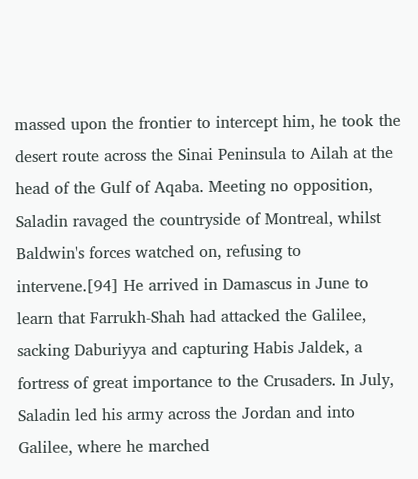massed upon the frontier to intercept him, he took the desert route across the Sinai Peninsula to Ailah at the head of the Gulf of Aqaba. Meeting no opposition, Saladin ravaged the countryside of Montreal, whilst Baldwin's forces watched on, refusing to intervene.[94] He arrived in Damascus in June to learn that Farrukh-Shah had attacked the Galilee, sacking Daburiyya and capturing Habis Jaldek, a fortress of great importance to the Crusaders. In July, Saladin led his army across the Jordan and into Galilee, where he marched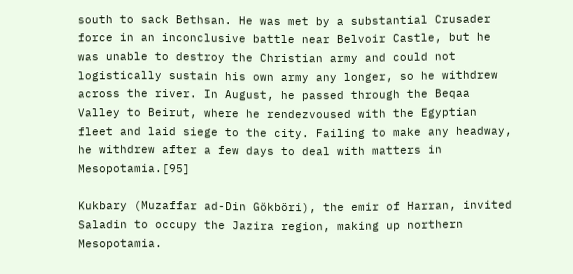south to sack Bethsan. He was met by a substantial Crusader force in an inconclusive battle near Belvoir Castle, but he was unable to destroy the Christian army and could not logistically sustain his own army any longer, so he withdrew across the river. In August, he passed through the Beqaa Valley to Beirut, where he rendezvoused with the Egyptian fleet and laid siege to the city. Failing to make any headway, he withdrew after a few days to deal with matters in Mesopotamia.[95]

Kukbary (Muzaffar ad-Din Gökböri), the emir of Harran, invited Saladin to occupy the Jazira region, making up northern Mesopotamia.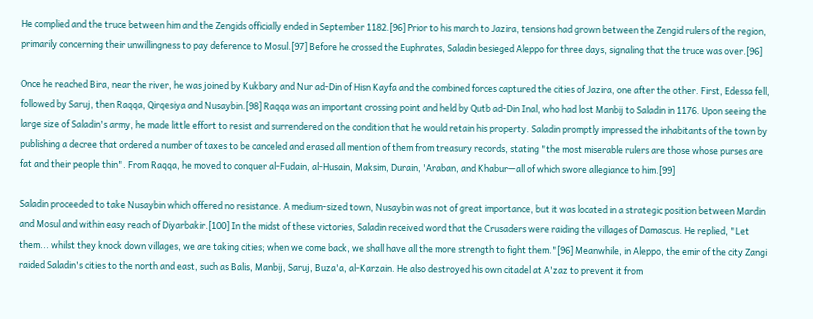He complied and the truce between him and the Zengids officially ended in September 1182.[96] Prior to his march to Jazira, tensions had grown between the Zengid rulers of the region, primarily concerning their unwillingness to pay deference to Mosul.[97] Before he crossed the Euphrates, Saladin besieged Aleppo for three days, signaling that the truce was over.[96]

Once he reached Bira, near the river, he was joined by Kukbary and Nur ad-Din of Hisn Kayfa and the combined forces captured the cities of Jazira, one after the other. First, Edessa fell, followed by Saruj, then Raqqa, Qirqesiya and Nusaybin.[98] Raqqa was an important crossing point and held by Qutb ad-Din Inal, who had lost Manbij to Saladin in 1176. Upon seeing the large size of Saladin's army, he made little effort to resist and surrendered on the condition that he would retain his property. Saladin promptly impressed the inhabitants of the town by publishing a decree that ordered a number of taxes to be canceled and erased all mention of them from treasury records, stating "the most miserable rulers are those whose purses are fat and their people thin". From Raqqa, he moved to conquer al-Fudain, al-Husain, Maksim, Durain, 'Araban, and Khabur—all of which swore allegiance to him.[99]

Saladin proceeded to take Nusaybin which offered no resistance. A medium-sized town, Nusaybin was not of great importance, but it was located in a strategic position between Mardin and Mosul and within easy reach of Diyarbakir.[100] In the midst of these victories, Saladin received word that the Crusaders were raiding the villages of Damascus. He replied, "Let them... whilst they knock down villages, we are taking cities; when we come back, we shall have all the more strength to fight them."[96] Meanwhile, in Aleppo, the emir of the city Zangi raided Saladin's cities to the north and east, such as Balis, Manbij, Saruj, Buza'a, al-Karzain. He also destroyed his own citadel at A'zaz to prevent it from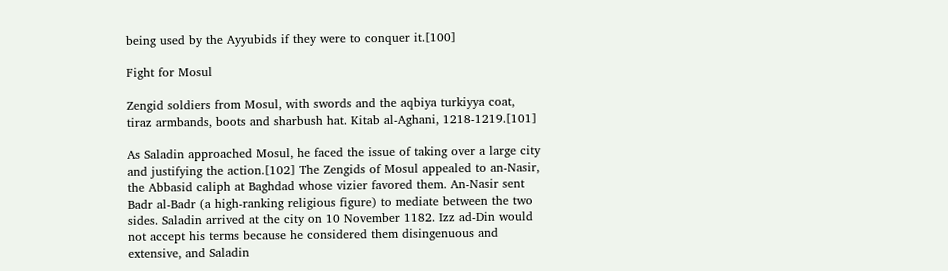being used by the Ayyubids if they were to conquer it.[100]

Fight for Mosul

Zengid soldiers from Mosul, with swords and the aqbiya turkiyya coat, tiraz armbands, boots and sharbush hat. Kitab al-Aghani, 1218-1219.[101]

As Saladin approached Mosul, he faced the issue of taking over a large city and justifying the action.[102] The Zengids of Mosul appealed to an-Nasir, the Abbasid caliph at Baghdad whose vizier favored them. An-Nasir sent Badr al-Badr (a high-ranking religious figure) to mediate between the two sides. Saladin arrived at the city on 10 November 1182. Izz ad-Din would not accept his terms because he considered them disingenuous and extensive, and Saladin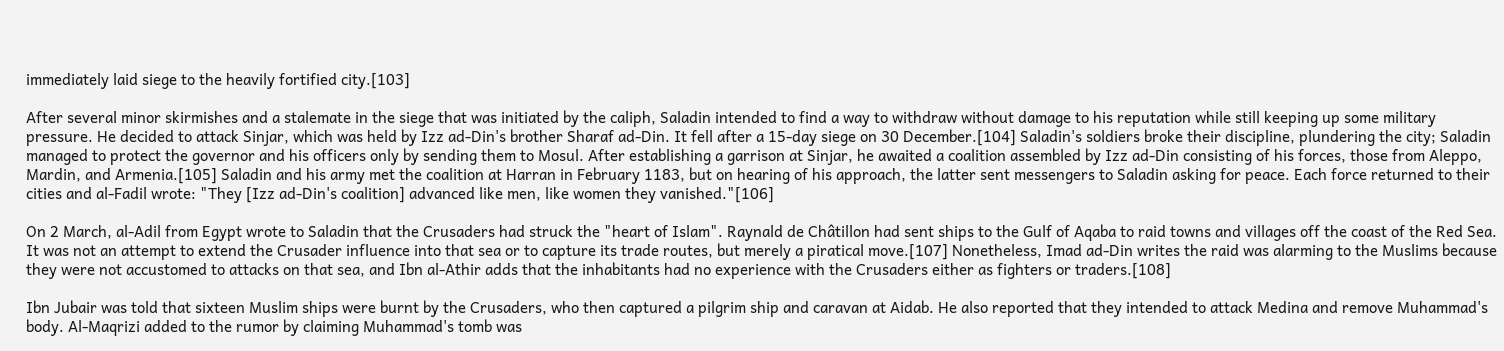immediately laid siege to the heavily fortified city.[103]

After several minor skirmishes and a stalemate in the siege that was initiated by the caliph, Saladin intended to find a way to withdraw without damage to his reputation while still keeping up some military pressure. He decided to attack Sinjar, which was held by Izz ad-Din's brother Sharaf ad-Din. It fell after a 15-day siege on 30 December.[104] Saladin's soldiers broke their discipline, plundering the city; Saladin managed to protect the governor and his officers only by sending them to Mosul. After establishing a garrison at Sinjar, he awaited a coalition assembled by Izz ad-Din consisting of his forces, those from Aleppo, Mardin, and Armenia.[105] Saladin and his army met the coalition at Harran in February 1183, but on hearing of his approach, the latter sent messengers to Saladin asking for peace. Each force returned to their cities and al-Fadil wrote: "They [Izz ad-Din's coalition] advanced like men, like women they vanished."[106]

On 2 March, al-Adil from Egypt wrote to Saladin that the Crusaders had struck the "heart of Islam". Raynald de Châtillon had sent ships to the Gulf of Aqaba to raid towns and villages off the coast of the Red Sea. It was not an attempt to extend the Crusader influence into that sea or to capture its trade routes, but merely a piratical move.[107] Nonetheless, Imad ad-Din writes the raid was alarming to the Muslims because they were not accustomed to attacks on that sea, and Ibn al-Athir adds that the inhabitants had no experience with the Crusaders either as fighters or traders.[108]

Ibn Jubair was told that sixteen Muslim ships were burnt by the Crusaders, who then captured a pilgrim ship and caravan at Aidab. He also reported that they intended to attack Medina and remove Muhammad's body. Al-Maqrizi added to the rumor by claiming Muhammad's tomb was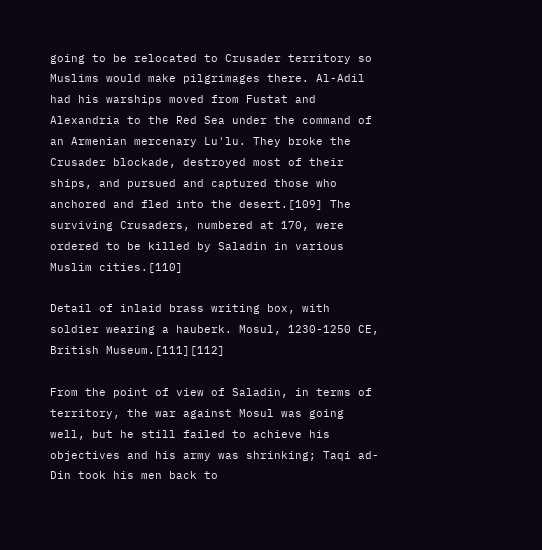going to be relocated to Crusader territory so Muslims would make pilgrimages there. Al-Adil had his warships moved from Fustat and Alexandria to the Red Sea under the command of an Armenian mercenary Lu'lu. They broke the Crusader blockade, destroyed most of their ships, and pursued and captured those who anchored and fled into the desert.[109] The surviving Crusaders, numbered at 170, were ordered to be killed by Saladin in various Muslim cities.[110]

Detail of inlaid brass writing box, with soldier wearing a hauberk. Mosul, 1230-1250 CE, British Museum.[111][112]

From the point of view of Saladin, in terms of territory, the war against Mosul was going well, but he still failed to achieve his objectives and his army was shrinking; Taqi ad-Din took his men back to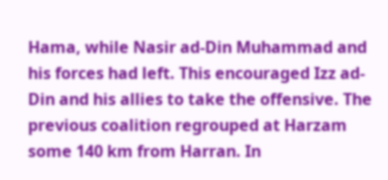Hama, while Nasir ad-Din Muhammad and his forces had left. This encouraged Izz ad-Din and his allies to take the offensive. The previous coalition regrouped at Harzam some 140 km from Harran. In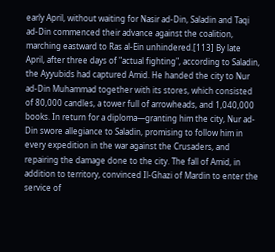early April, without waiting for Nasir ad-Din, Saladin and Taqi ad-Din commenced their advance against the coalition, marching eastward to Ras al-Ein unhindered.[113] By late April, after three days of "actual fighting", according to Saladin, the Ayyubids had captured Amid. He handed the city to Nur ad-Din Muhammad together with its stores, which consisted of 80,000 candles, a tower full of arrowheads, and 1,040,000 books. In return for a diploma—granting him the city, Nur ad-Din swore allegiance to Saladin, promising to follow him in every expedition in the war against the Crusaders, and repairing the damage done to the city. The fall of Amid, in addition to territory, convinced Il-Ghazi of Mardin to enter the service of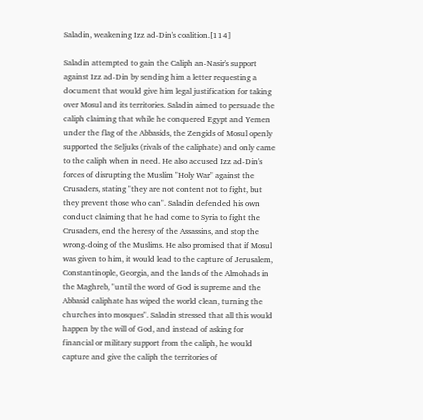Saladin, weakening Izz ad-Din's coalition.[114]

Saladin attempted to gain the Caliph an-Nasir's support against Izz ad-Din by sending him a letter requesting a document that would give him legal justification for taking over Mosul and its territories. Saladin aimed to persuade the caliph claiming that while he conquered Egypt and Yemen under the flag of the Abbasids, the Zengids of Mosul openly supported the Seljuks (rivals of the caliphate) and only came to the caliph when in need. He also accused Izz ad-Din's forces of disrupting the Muslim "Holy War" against the Crusaders, stating "they are not content not to fight, but they prevent those who can". Saladin defended his own conduct claiming that he had come to Syria to fight the Crusaders, end the heresy of the Assassins, and stop the wrong-doing of the Muslims. He also promised that if Mosul was given to him, it would lead to the capture of Jerusalem, Constantinople, Georgia, and the lands of the Almohads in the Maghreb, "until the word of God is supreme and the Abbasid caliphate has wiped the world clean, turning the churches into mosques". Saladin stressed that all this would happen by the will of God, and instead of asking for financial or military support from the caliph, he would capture and give the caliph the territories of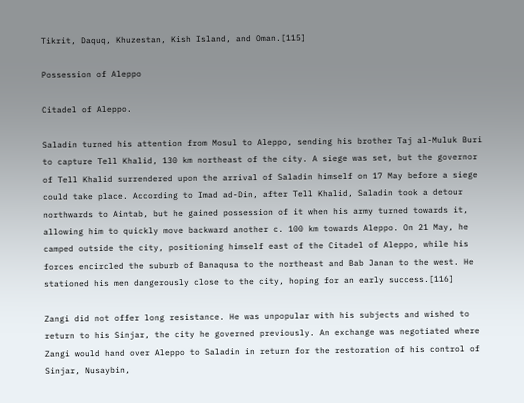Tikrit, Daquq, Khuzestan, Kish Island, and Oman.[115]

Possession of Aleppo

Citadel of Aleppo.

Saladin turned his attention from Mosul to Aleppo, sending his brother Taj al-Muluk Buri to capture Tell Khalid, 130 km northeast of the city. A siege was set, but the governor of Tell Khalid surrendered upon the arrival of Saladin himself on 17 May before a siege could take place. According to Imad ad-Din, after Tell Khalid, Saladin took a detour northwards to Aintab, but he gained possession of it when his army turned towards it, allowing him to quickly move backward another c. 100 km towards Aleppo. On 21 May, he camped outside the city, positioning himself east of the Citadel of Aleppo, while his forces encircled the suburb of Banaqusa to the northeast and Bab Janan to the west. He stationed his men dangerously close to the city, hoping for an early success.[116]

Zangi did not offer long resistance. He was unpopular with his subjects and wished to return to his Sinjar, the city he governed previously. An exchange was negotiated where Zangi would hand over Aleppo to Saladin in return for the restoration of his control of Sinjar, Nusaybin,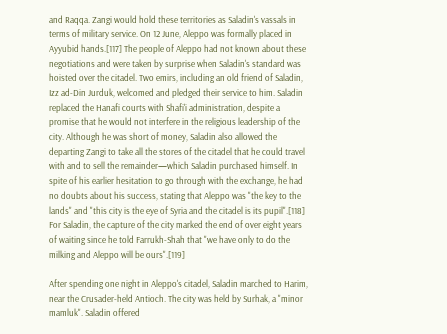and Raqqa. Zangi would hold these territories as Saladin's vassals in terms of military service. On 12 June, Aleppo was formally placed in Ayyubid hands.[117] The people of Aleppo had not known about these negotiations and were taken by surprise when Saladin's standard was hoisted over the citadel. Two emirs, including an old friend of Saladin, Izz ad-Din Jurduk, welcomed and pledged their service to him. Saladin replaced the Hanafi courts with Shafi'i administration, despite a promise that he would not interfere in the religious leadership of the city. Although he was short of money, Saladin also allowed the departing Zangi to take all the stores of the citadel that he could travel with and to sell the remainder—which Saladin purchased himself. In spite of his earlier hesitation to go through with the exchange, he had no doubts about his success, stating that Aleppo was "the key to the lands" and "this city is the eye of Syria and the citadel is its pupil".[118] For Saladin, the capture of the city marked the end of over eight years of waiting since he told Farrukh-Shah that "we have only to do the milking and Aleppo will be ours".[119]

After spending one night in Aleppo's citadel, Saladin marched to Harim, near the Crusader-held Antioch. The city was held by Surhak, a "minor mamluk". Saladin offered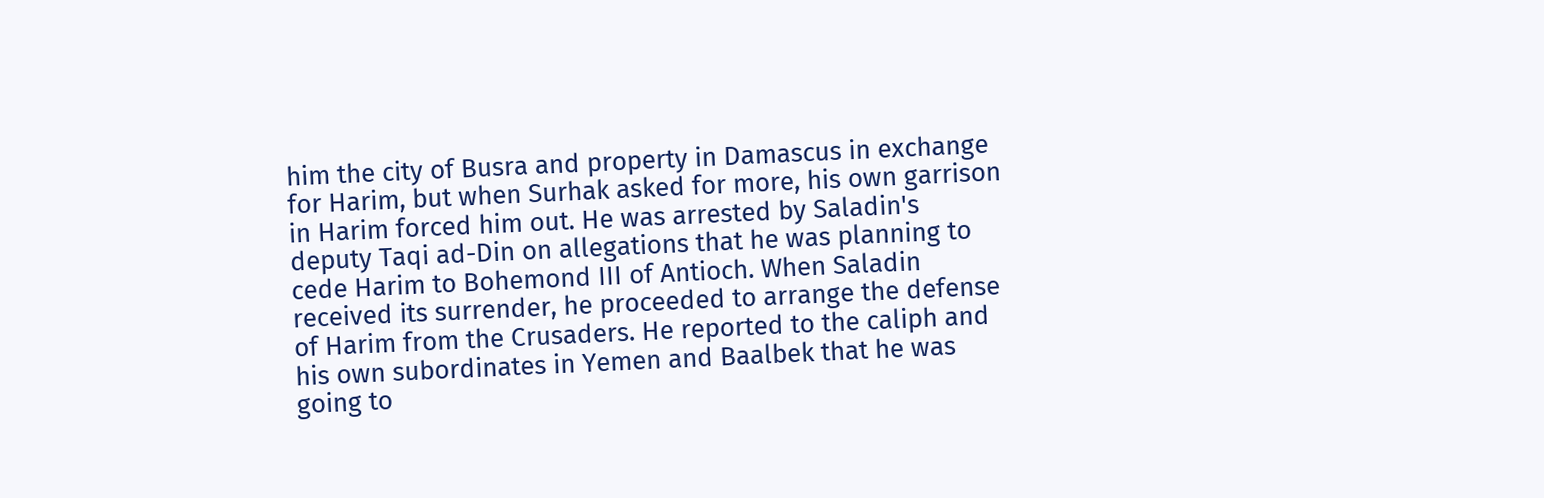him the city of Busra and property in Damascus in exchange for Harim, but when Surhak asked for more, his own garrison in Harim forced him out. He was arrested by Saladin's deputy Taqi ad-Din on allegations that he was planning to cede Harim to Bohemond III of Antioch. When Saladin received its surrender, he proceeded to arrange the defense of Harim from the Crusaders. He reported to the caliph and his own subordinates in Yemen and Baalbek that he was going to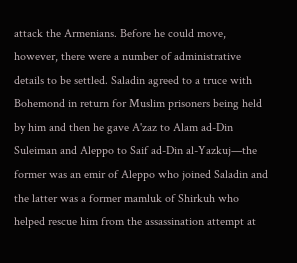attack the Armenians. Before he could move, however, there were a number of administrative details to be settled. Saladin agreed to a truce with Bohemond in return for Muslim prisoners being held by him and then he gave A'zaz to Alam ad-Din Suleiman and Aleppo to Saif ad-Din al-Yazkuj—the former was an emir of Aleppo who joined Saladin and the latter was a former mamluk of Shirkuh who helped rescue him from the assassination attempt at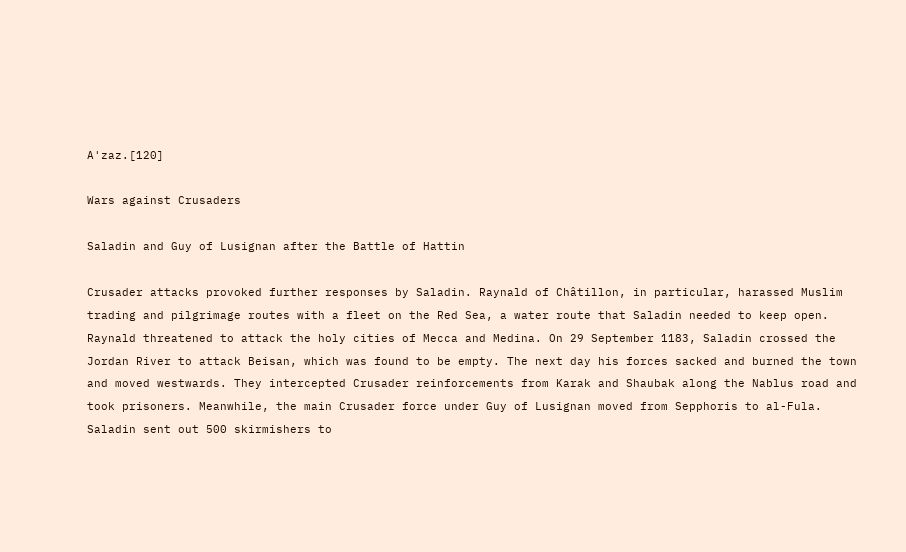A'zaz.[120]

Wars against Crusaders

Saladin and Guy of Lusignan after the Battle of Hattin

Crusader attacks provoked further responses by Saladin. Raynald of Châtillon, in particular, harassed Muslim trading and pilgrimage routes with a fleet on the Red Sea, a water route that Saladin needed to keep open. Raynald threatened to attack the holy cities of Mecca and Medina. On 29 September 1183, Saladin crossed the Jordan River to attack Beisan, which was found to be empty. The next day his forces sacked and burned the town and moved westwards. They intercepted Crusader reinforcements from Karak and Shaubak along the Nablus road and took prisoners. Meanwhile, the main Crusader force under Guy of Lusignan moved from Sepphoris to al-Fula. Saladin sent out 500 skirmishers to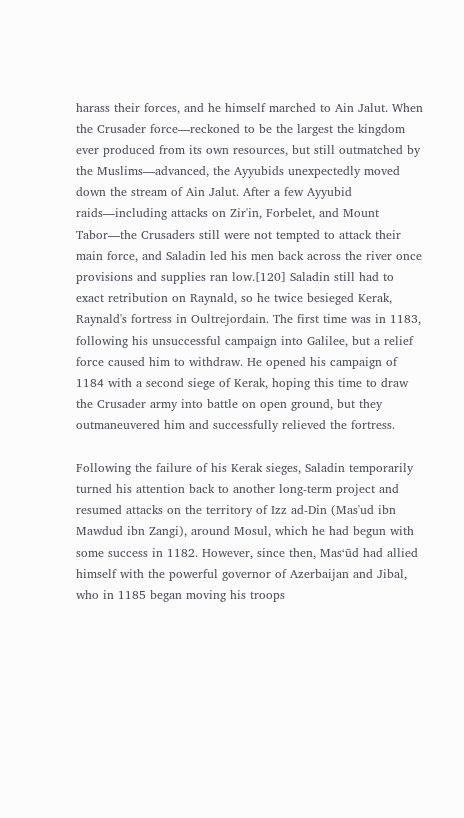harass their forces, and he himself marched to Ain Jalut. When the Crusader force—reckoned to be the largest the kingdom ever produced from its own resources, but still outmatched by the Muslims—advanced, the Ayyubids unexpectedly moved down the stream of Ain Jalut. After a few Ayyubid raids—including attacks on Zir'in, Forbelet, and Mount Tabor—the Crusaders still were not tempted to attack their main force, and Saladin led his men back across the river once provisions and supplies ran low.[120] Saladin still had to exact retribution on Raynald, so he twice besieged Kerak, Raynald's fortress in Oultrejordain. The first time was in 1183, following his unsuccessful campaign into Galilee, but a relief force caused him to withdraw. He opened his campaign of 1184 with a second siege of Kerak, hoping this time to draw the Crusader army into battle on open ground, but they outmaneuvered him and successfully relieved the fortress.

Following the failure of his Kerak sieges, Saladin temporarily turned his attention back to another long-term project and resumed attacks on the territory of Izz ad-Din (Mas'ud ibn Mawdud ibn Zangi), around Mosul, which he had begun with some success in 1182. However, since then, Masʻūd had allied himself with the powerful governor of Azerbaijan and Jibal, who in 1185 began moving his troops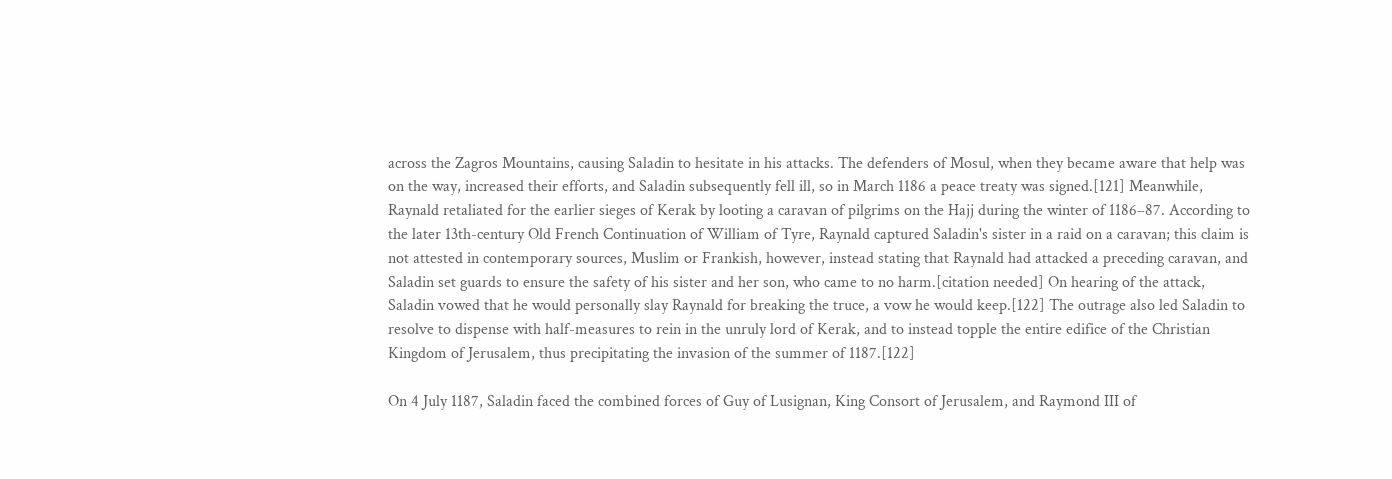across the Zagros Mountains, causing Saladin to hesitate in his attacks. The defenders of Mosul, when they became aware that help was on the way, increased their efforts, and Saladin subsequently fell ill, so in March 1186 a peace treaty was signed.[121] Meanwhile, Raynald retaliated for the earlier sieges of Kerak by looting a caravan of pilgrims on the Hajj during the winter of 1186–87. According to the later 13th-century Old French Continuation of William of Tyre, Raynald captured Saladin's sister in a raid on a caravan; this claim is not attested in contemporary sources, Muslim or Frankish, however, instead stating that Raynald had attacked a preceding caravan, and Saladin set guards to ensure the safety of his sister and her son, who came to no harm.[citation needed] On hearing of the attack, Saladin vowed that he would personally slay Raynald for breaking the truce, a vow he would keep.[122] The outrage also led Saladin to resolve to dispense with half-measures to rein in the unruly lord of Kerak, and to instead topple the entire edifice of the Christian Kingdom of Jerusalem, thus precipitating the invasion of the summer of 1187.[122]

On 4 July 1187, Saladin faced the combined forces of Guy of Lusignan, King Consort of Jerusalem, and Raymond III of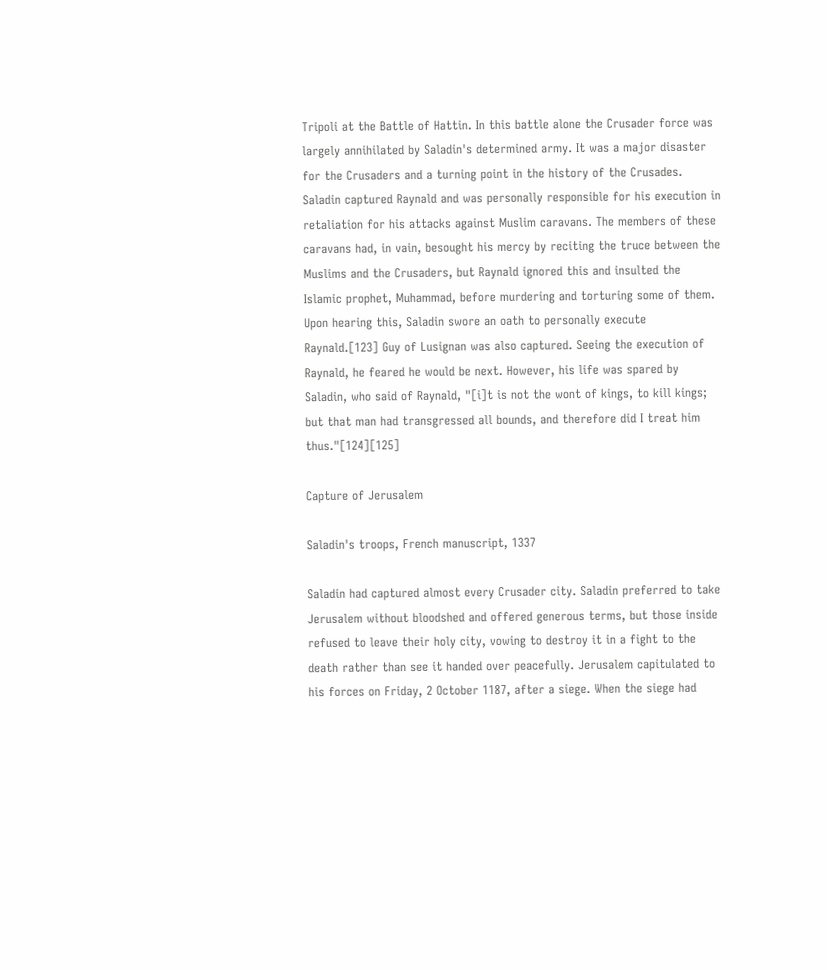Tripoli at the Battle of Hattin. In this battle alone the Crusader force was largely annihilated by Saladin's determined army. It was a major disaster for the Crusaders and a turning point in the history of the Crusades. Saladin captured Raynald and was personally responsible for his execution in retaliation for his attacks against Muslim caravans. The members of these caravans had, in vain, besought his mercy by reciting the truce between the Muslims and the Crusaders, but Raynald ignored this and insulted the Islamic prophet, Muhammad, before murdering and torturing some of them. Upon hearing this, Saladin swore an oath to personally execute Raynald.[123] Guy of Lusignan was also captured. Seeing the execution of Raynald, he feared he would be next. However, his life was spared by Saladin, who said of Raynald, "[i]t is not the wont of kings, to kill kings; but that man had transgressed all bounds, and therefore did I treat him thus."[124][125]

Capture of Jerusalem

Saladin's troops, French manuscript, 1337

Saladin had captured almost every Crusader city. Saladin preferred to take Jerusalem without bloodshed and offered generous terms, but those inside refused to leave their holy city, vowing to destroy it in a fight to the death rather than see it handed over peacefully. Jerusalem capitulated to his forces on Friday, 2 October 1187, after a siege. When the siege had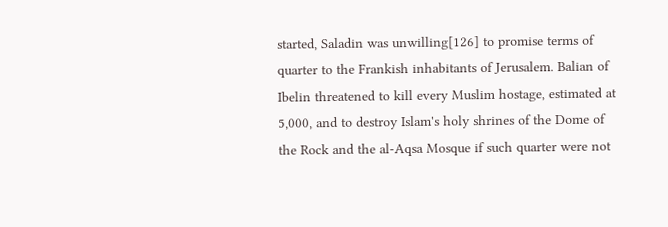started, Saladin was unwilling[126] to promise terms of quarter to the Frankish inhabitants of Jerusalem. Balian of Ibelin threatened to kill every Muslim hostage, estimated at 5,000, and to destroy Islam's holy shrines of the Dome of the Rock and the al-Aqsa Mosque if such quarter were not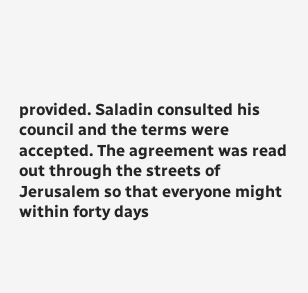provided. Saladin consulted his council and the terms were accepted. The agreement was read out through the streets of Jerusalem so that everyone might within forty days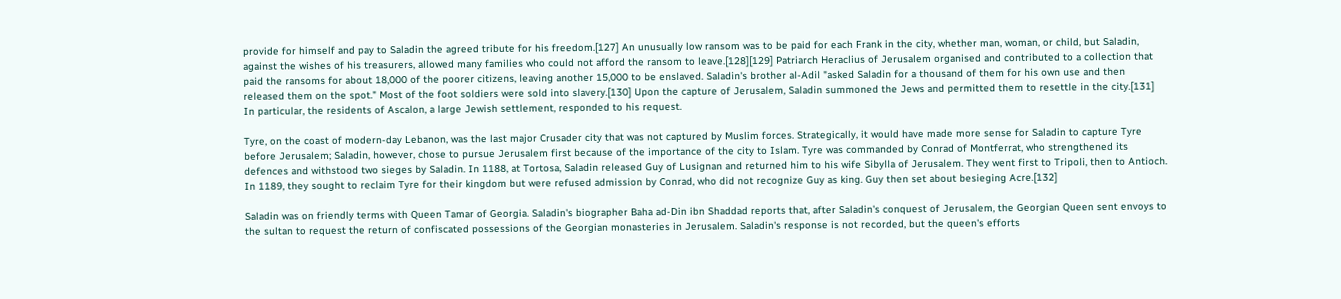provide for himself and pay to Saladin the agreed tribute for his freedom.[127] An unusually low ransom was to be paid for each Frank in the city, whether man, woman, or child, but Saladin, against the wishes of his treasurers, allowed many families who could not afford the ransom to leave.[128][129] Patriarch Heraclius of Jerusalem organised and contributed to a collection that paid the ransoms for about 18,000 of the poorer citizens, leaving another 15,000 to be enslaved. Saladin's brother al-Adil "asked Saladin for a thousand of them for his own use and then released them on the spot." Most of the foot soldiers were sold into slavery.[130] Upon the capture of Jerusalem, Saladin summoned the Jews and permitted them to resettle in the city.[131] In particular, the residents of Ascalon, a large Jewish settlement, responded to his request.

Tyre, on the coast of modern-day Lebanon, was the last major Crusader city that was not captured by Muslim forces. Strategically, it would have made more sense for Saladin to capture Tyre before Jerusalem; Saladin, however, chose to pursue Jerusalem first because of the importance of the city to Islam. Tyre was commanded by Conrad of Montferrat, who strengthened its defences and withstood two sieges by Saladin. In 1188, at Tortosa, Saladin released Guy of Lusignan and returned him to his wife Sibylla of Jerusalem. They went first to Tripoli, then to Antioch. In 1189, they sought to reclaim Tyre for their kingdom but were refused admission by Conrad, who did not recognize Guy as king. Guy then set about besieging Acre.[132]

Saladin was on friendly terms with Queen Tamar of Georgia. Saladin's biographer Baha ad-Din ibn Shaddad reports that, after Saladin's conquest of Jerusalem, the Georgian Queen sent envoys to the sultan to request the return of confiscated possessions of the Georgian monasteries in Jerusalem. Saladin's response is not recorded, but the queen's efforts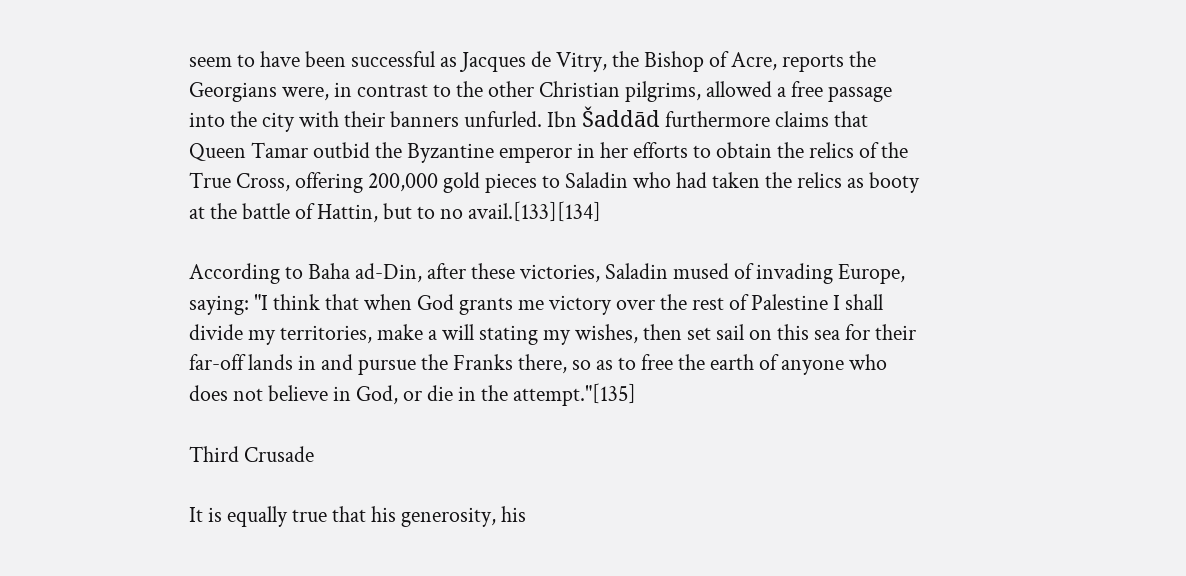seem to have been successful as Jacques de Vitry, the Bishop of Acre, reports the Georgians were, in contrast to the other Christian pilgrims, allowed a free passage into the city with their banners unfurled. Ibn Šaddād furthermore claims that Queen Tamar outbid the Byzantine emperor in her efforts to obtain the relics of the True Cross, offering 200,000 gold pieces to Saladin who had taken the relics as booty at the battle of Hattin, but to no avail.[133][134]

According to Baha ad-Din, after these victories, Saladin mused of invading Europe, saying: "I think that when God grants me victory over the rest of Palestine I shall divide my territories, make a will stating my wishes, then set sail on this sea for their far-off lands in and pursue the Franks there, so as to free the earth of anyone who does not believe in God, or die in the attempt."[135]

Third Crusade

It is equally true that his generosity, his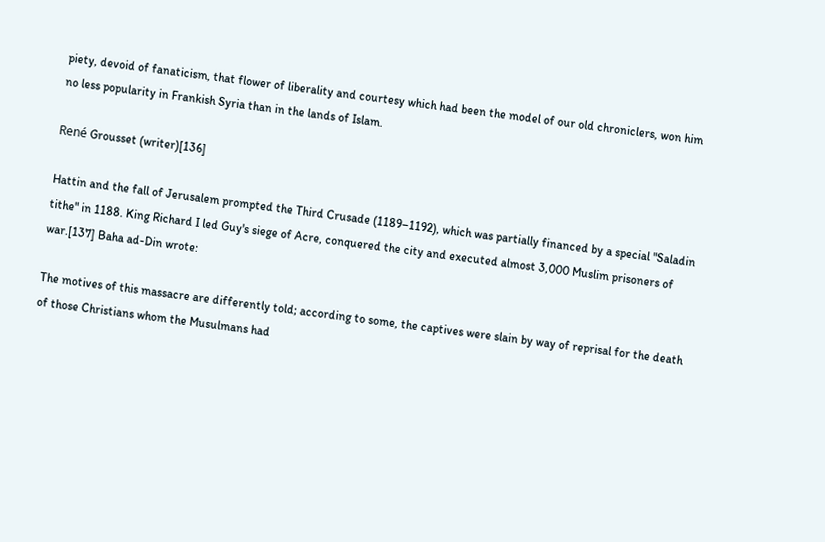piety, devoid of fanaticism, that flower of liberality and courtesy which had been the model of our old chroniclers, won him no less popularity in Frankish Syria than in the lands of Islam.

René Grousset (writer)[136]

Hattin and the fall of Jerusalem prompted the Third Crusade (1189–1192), which was partially financed by a special "Saladin tithe" in 1188. King Richard I led Guy's siege of Acre, conquered the city and executed almost 3,000 Muslim prisoners of war.[137] Baha ad-Din wrote:

The motives of this massacre are differently told; according to some, the captives were slain by way of reprisal for the death of those Christians whom the Musulmans had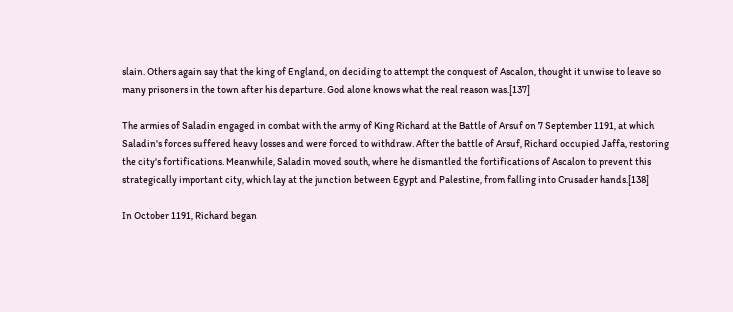slain. Others again say that the king of England, on deciding to attempt the conquest of Ascalon, thought it unwise to leave so many prisoners in the town after his departure. God alone knows what the real reason was.[137]

The armies of Saladin engaged in combat with the army of King Richard at the Battle of Arsuf on 7 September 1191, at which Saladin's forces suffered heavy losses and were forced to withdraw. After the battle of Arsuf, Richard occupied Jaffa, restoring the city's fortifications. Meanwhile, Saladin moved south, where he dismantled the fortifications of Ascalon to prevent this strategically important city, which lay at the junction between Egypt and Palestine, from falling into Crusader hands.[138]

In October 1191, Richard began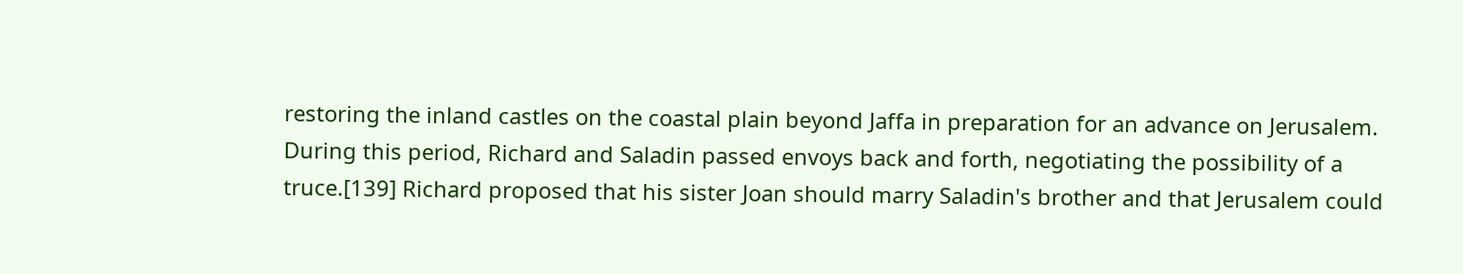restoring the inland castles on the coastal plain beyond Jaffa in preparation for an advance on Jerusalem. During this period, Richard and Saladin passed envoys back and forth, negotiating the possibility of a truce.[139] Richard proposed that his sister Joan should marry Saladin's brother and that Jerusalem could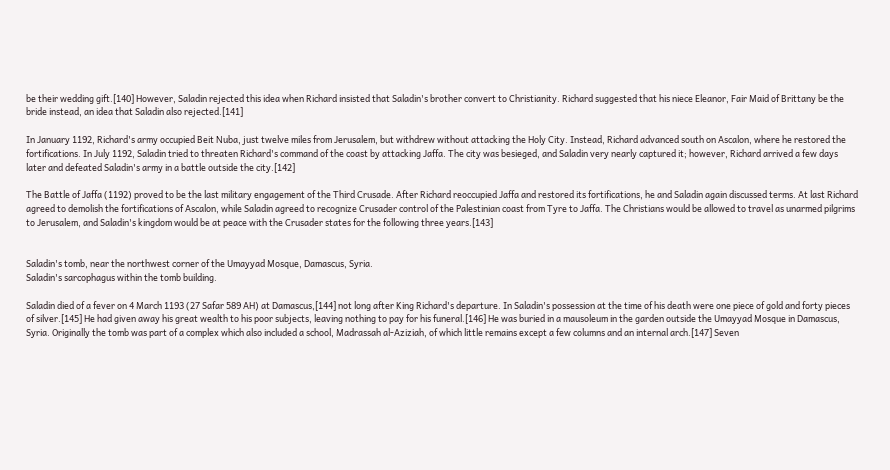be their wedding gift.[140] However, Saladin rejected this idea when Richard insisted that Saladin's brother convert to Christianity. Richard suggested that his niece Eleanor, Fair Maid of Brittany be the bride instead, an idea that Saladin also rejected.[141]

In January 1192, Richard's army occupied Beit Nuba, just twelve miles from Jerusalem, but withdrew without attacking the Holy City. Instead, Richard advanced south on Ascalon, where he restored the fortifications. In July 1192, Saladin tried to threaten Richard's command of the coast by attacking Jaffa. The city was besieged, and Saladin very nearly captured it; however, Richard arrived a few days later and defeated Saladin's army in a battle outside the city.[142]

The Battle of Jaffa (1192) proved to be the last military engagement of the Third Crusade. After Richard reoccupied Jaffa and restored its fortifications, he and Saladin again discussed terms. At last Richard agreed to demolish the fortifications of Ascalon, while Saladin agreed to recognize Crusader control of the Palestinian coast from Tyre to Jaffa. The Christians would be allowed to travel as unarmed pilgrims to Jerusalem, and Saladin's kingdom would be at peace with the Crusader states for the following three years.[143]


Saladin's tomb, near the northwest corner of the Umayyad Mosque, Damascus, Syria.
Saladin's sarcophagus within the tomb building.

Saladin died of a fever on 4 March 1193 (27 Safar 589 AH) at Damascus,[144] not long after King Richard's departure. In Saladin's possession at the time of his death were one piece of gold and forty pieces of silver.[145] He had given away his great wealth to his poor subjects, leaving nothing to pay for his funeral.[146] He was buried in a mausoleum in the garden outside the Umayyad Mosque in Damascus, Syria. Originally the tomb was part of a complex which also included a school, Madrassah al-Aziziah, of which little remains except a few columns and an internal arch.[147] Seven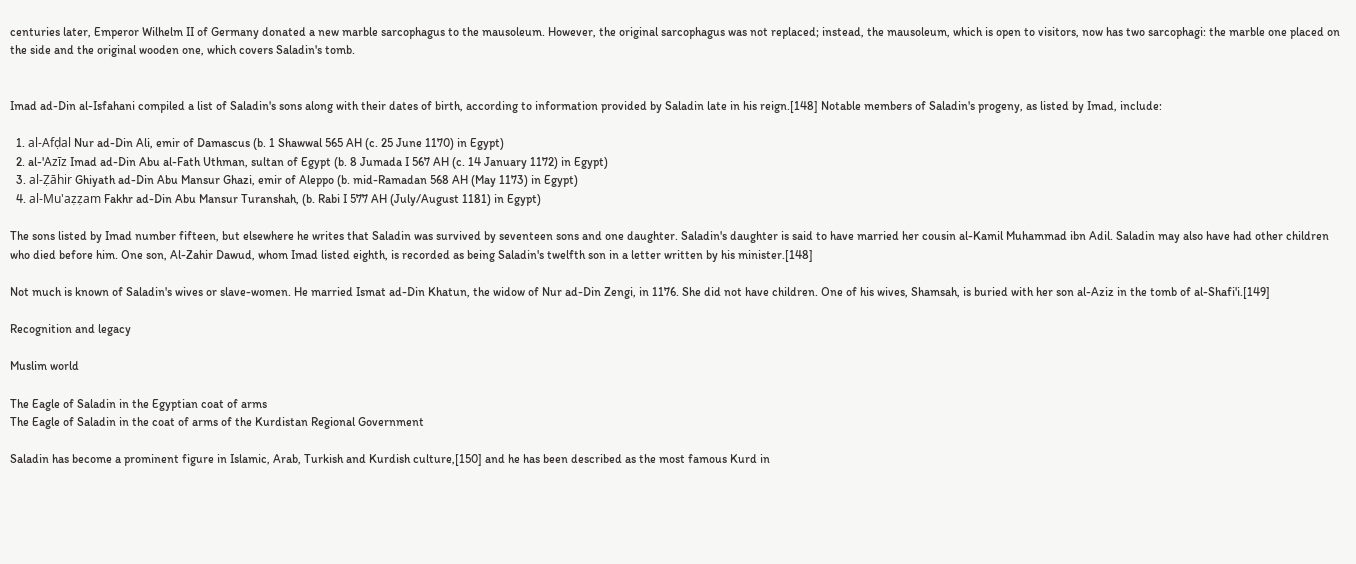centuries later, Emperor Wilhelm II of Germany donated a new marble sarcophagus to the mausoleum. However, the original sarcophagus was not replaced; instead, the mausoleum, which is open to visitors, now has two sarcophagi: the marble one placed on the side and the original wooden one, which covers Saladin's tomb.


Imad ad-Din al-Isfahani compiled a list of Saladin's sons along with their dates of birth, according to information provided by Saladin late in his reign.[148] Notable members of Saladin's progeny, as listed by Imad, include:

  1. al-Afḍal Nur ad-Din Ali, emir of Damascus (b. 1 Shawwal 565 AH (c. 25 June 1170) in Egypt)
  2. al-'Azīz Imad ad-Din Abu al-Fath Uthman, sultan of Egypt (b. 8 Jumada I 567 AH (c. 14 January 1172) in Egypt)
  3. al-Ẓāhir Ghiyath ad-Din Abu Mansur Ghazi, emir of Aleppo (b. mid-Ramadan 568 AH (May 1173) in Egypt)
  4. al-Mu'aẓẓam Fakhr ad-Din Abu Mansur Turanshah, (b. Rabi I 577 AH (July/August 1181) in Egypt)

The sons listed by Imad number fifteen, but elsewhere he writes that Saladin was survived by seventeen sons and one daughter. Saladin's daughter is said to have married her cousin al-Kamil Muhammad ibn Adil. Saladin may also have had other children who died before him. One son, Al-Zahir Dawud, whom Imad listed eighth, is recorded as being Saladin's twelfth son in a letter written by his minister.[148]

Not much is known of Saladin's wives or slave-women. He married Ismat ad-Din Khatun, the widow of Nur ad-Din Zengi, in 1176. She did not have children. One of his wives, Shamsah, is buried with her son al-Aziz in the tomb of al-Shafi'i.[149]

Recognition and legacy

Muslim world

The Eagle of Saladin in the Egyptian coat of arms
The Eagle of Saladin in the coat of arms of the Kurdistan Regional Government

Saladin has become a prominent figure in Islamic, Arab, Turkish and Kurdish culture,[150] and he has been described as the most famous Kurd in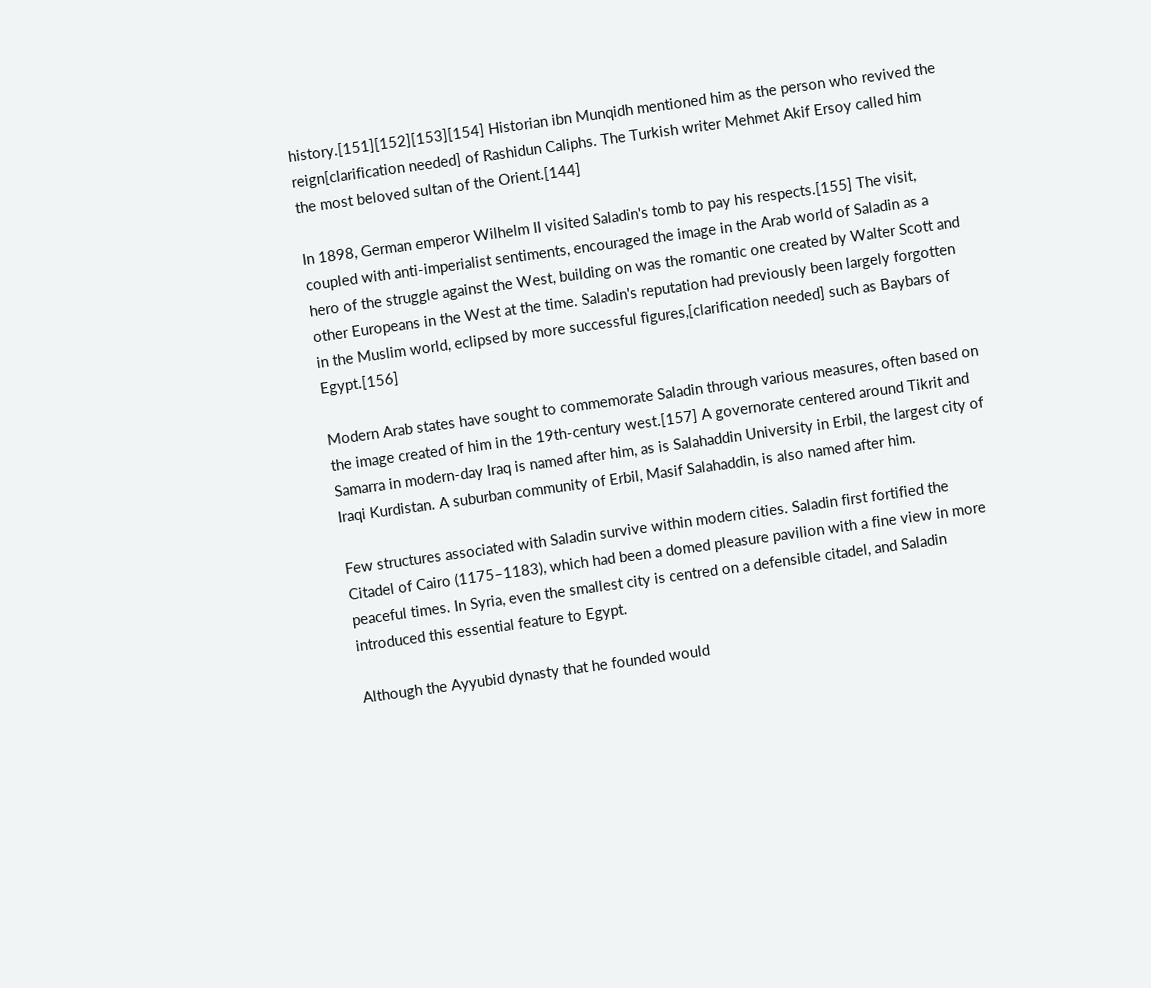history.[151][152][153][154] Historian ibn Munqidh mentioned him as the person who revived the reign[clarification needed] of Rashidun Caliphs. The Turkish writer Mehmet Akif Ersoy called him the most beloved sultan of the Orient.[144]

In 1898, German emperor Wilhelm II visited Saladin's tomb to pay his respects.[155] The visit, coupled with anti-imperialist sentiments, encouraged the image in the Arab world of Saladin as a hero of the struggle against the West, building on was the romantic one created by Walter Scott and other Europeans in the West at the time. Saladin's reputation had previously been largely forgotten in the Muslim world, eclipsed by more successful figures,[clarification needed] such as Baybars of Egypt.[156]

Modern Arab states have sought to commemorate Saladin through various measures, often based on the image created of him in the 19th-century west.[157] A governorate centered around Tikrit and Samarra in modern-day Iraq is named after him, as is Salahaddin University in Erbil, the largest city of Iraqi Kurdistan. A suburban community of Erbil, Masif Salahaddin, is also named after him.

Few structures associated with Saladin survive within modern cities. Saladin first fortified the Citadel of Cairo (1175–1183), which had been a domed pleasure pavilion with a fine view in more peaceful times. In Syria, even the smallest city is centred on a defensible citadel, and Saladin introduced this essential feature to Egypt.

Although the Ayyubid dynasty that he founded would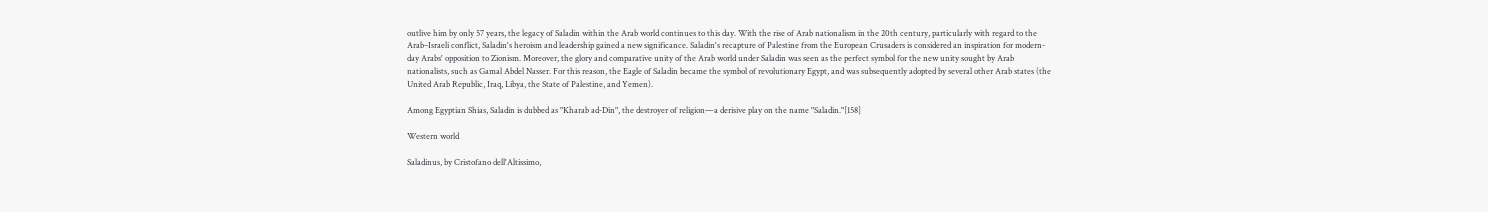outlive him by only 57 years, the legacy of Saladin within the Arab world continues to this day. With the rise of Arab nationalism in the 20th century, particularly with regard to the Arab–Israeli conflict, Saladin's heroism and leadership gained a new significance. Saladin's recapture of Palestine from the European Crusaders is considered an inspiration for modern-day Arabs' opposition to Zionism. Moreover, the glory and comparative unity of the Arab world under Saladin was seen as the perfect symbol for the new unity sought by Arab nationalists, such as Gamal Abdel Nasser. For this reason, the Eagle of Saladin became the symbol of revolutionary Egypt, and was subsequently adopted by several other Arab states (the United Arab Republic, Iraq, Libya, the State of Palestine, and Yemen).

Among Egyptian Shias, Saladin is dubbed as "Kharab ad-Din", the destroyer of religion—a derisive play on the name "Saladin."[158]

Western world

Saladinus, by Cristofano dell'Altissimo,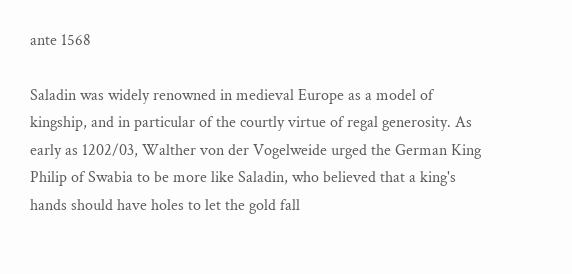ante 1568

Saladin was widely renowned in medieval Europe as a model of kingship, and in particular of the courtly virtue of regal generosity. As early as 1202/03, Walther von der Vogelweide urged the German King Philip of Swabia to be more like Saladin, who believed that a king's hands should have holes to let the gold fall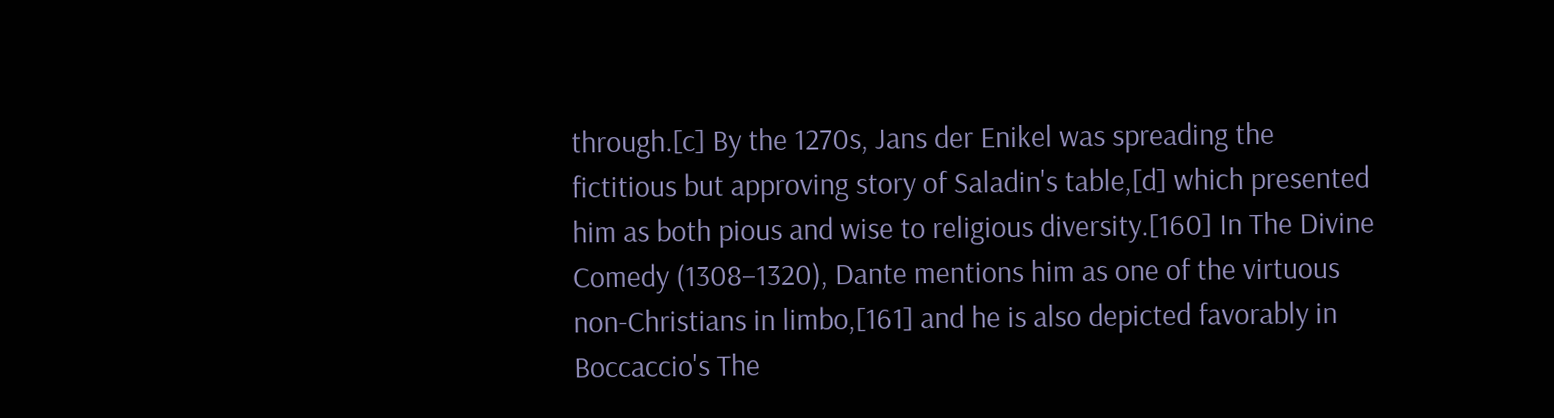through.[c] By the 1270s, Jans der Enikel was spreading the fictitious but approving story of Saladin's table,[d] which presented him as both pious and wise to religious diversity.[160] In The Divine Comedy (1308–1320), Dante mentions him as one of the virtuous non-Christians in limbo,[161] and he is also depicted favorably in Boccaccio's The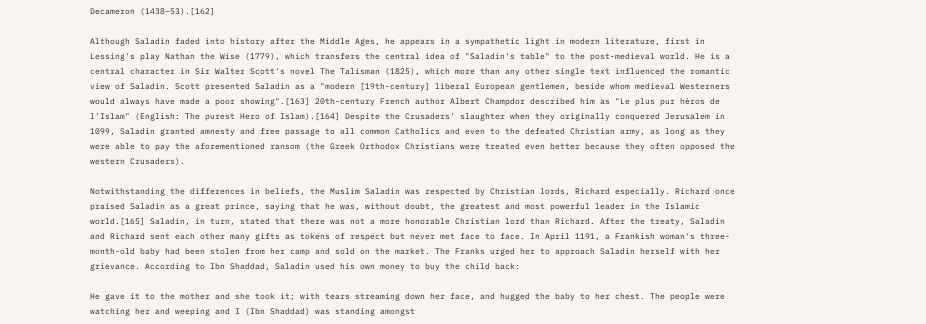Decameron (1438–53).[162]

Although Saladin faded into history after the Middle Ages, he appears in a sympathetic light in modern literature, first in Lessing's play Nathan the Wise (1779), which transfers the central idea of "Saladin's table" to the post-medieval world. He is a central character in Sir Walter Scott's novel The Talisman (1825), which more than any other single text influenced the romantic view of Saladin. Scott presented Saladin as a "modern [19th-century] liberal European gentlemen, beside whom medieval Westerners would always have made a poor showing".[163] 20th-century French author Albert Champdor described him as "Le plus pur héros de l'Islam" (English: The purest Hero of Islam).[164] Despite the Crusaders' slaughter when they originally conquered Jerusalem in 1099, Saladin granted amnesty and free passage to all common Catholics and even to the defeated Christian army, as long as they were able to pay the aforementioned ransom (the Greek Orthodox Christians were treated even better because they often opposed the western Crusaders).

Notwithstanding the differences in beliefs, the Muslim Saladin was respected by Christian lords, Richard especially. Richard once praised Saladin as a great prince, saying that he was, without doubt, the greatest and most powerful leader in the Islamic world.[165] Saladin, in turn, stated that there was not a more honorable Christian lord than Richard. After the treaty, Saladin and Richard sent each other many gifts as tokens of respect but never met face to face. In April 1191, a Frankish woman's three-month-old baby had been stolen from her camp and sold on the market. The Franks urged her to approach Saladin herself with her grievance. According to Ibn Shaddad, Saladin used his own money to buy the child back:

He gave it to the mother and she took it; with tears streaming down her face, and hugged the baby to her chest. The people were watching her and weeping and I (Ibn Shaddad) was standing amongst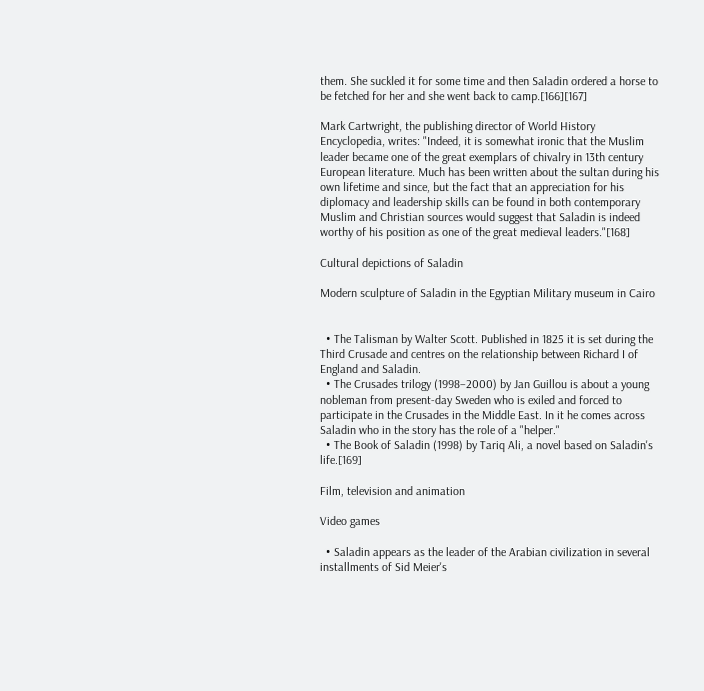them. She suckled it for some time and then Saladin ordered a horse to be fetched for her and she went back to camp.[166][167]

Mark Cartwright, the publishing director of World History Encyclopedia, writes: "Indeed, it is somewhat ironic that the Muslim leader became one of the great exemplars of chivalry in 13th century European literature. Much has been written about the sultan during his own lifetime and since, but the fact that an appreciation for his diplomacy and leadership skills can be found in both contemporary Muslim and Christian sources would suggest that Saladin is indeed worthy of his position as one of the great medieval leaders."[168]

Cultural depictions of Saladin

Modern sculpture of Saladin in the Egyptian Military museum in Cairo


  • The Talisman by Walter Scott. Published in 1825 it is set during the Third Crusade and centres on the relationship between Richard I of England and Saladin.
  • The Crusades trilogy (1998–2000) by Jan Guillou is about a young nobleman from present-day Sweden who is exiled and forced to participate in the Crusades in the Middle East. In it he comes across Saladin who in the story has the role of a "helper."
  • The Book of Saladin (1998) by Tariq Ali, a novel based on Saladin's life.[169]

Film, television and animation

Video games

  • Saladin appears as the leader of the Arabian civilization in several installments of Sid Meier's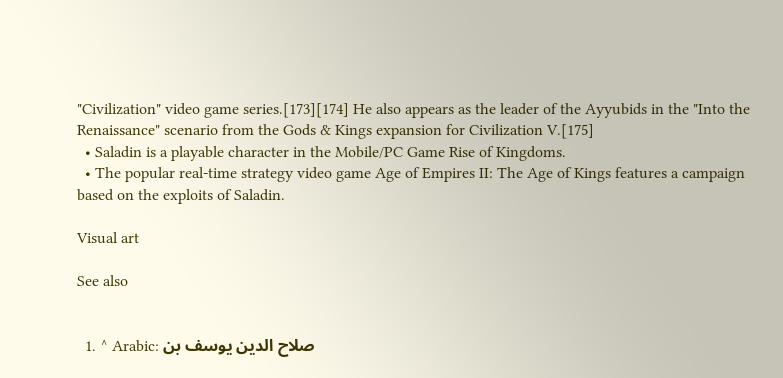"Civilization" video game series.[173][174] He also appears as the leader of the Ayyubids in the "Into the Renaissance" scenario from the Gods & Kings expansion for Civilization V.[175]
  • Saladin is a playable character in the Mobile/PC Game Rise of Kingdoms.
  • The popular real-time strategy video game Age of Empires II: The Age of Kings features a campaign based on the exploits of Saladin.

Visual art

See also


  1. ^ Arabic: صلاح الدين يوسف بن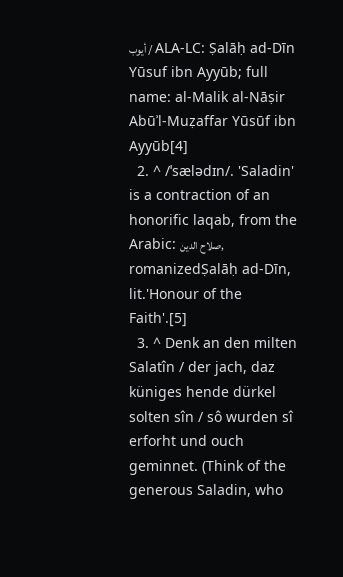أيوب / ALA-LC: Ṣalāḥ ad-Dīn Yūsuf ibn Ayyūb; full name: al-Malik al-Nāṣir Abūʾl-Muẓaffar Yūsūf ibn Ayyūb[4]
  2. ^ /ˈsælədɪn/. 'Saladin' is a contraction of an honorific laqab, from the Arabic: صلاح الدین, romanizedṢalāḥ ad-Dīn, lit.'Honour of the Faith'.[5]
  3. ^ Denk an den milten Salatîn / der jach, daz küniges hende dürkel solten sîn / sô wurden sî erforht und ouch geminnet. (Think of the generous Saladin, who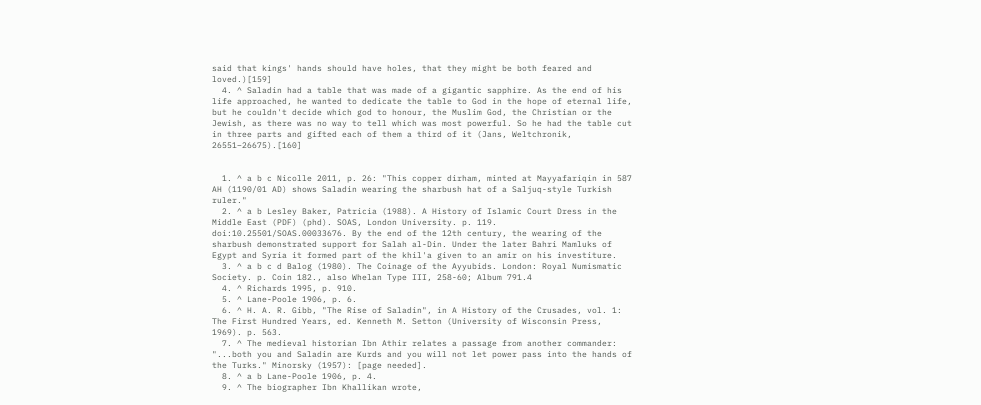said that kings' hands should have holes, that they might be both feared and loved.)[159]
  4. ^ Saladin had a table that was made of a gigantic sapphire. As the end of his life approached, he wanted to dedicate the table to God in the hope of eternal life, but he couldn't decide which god to honour, the Muslim God, the Christian or the Jewish, as there was no way to tell which was most powerful. So he had the table cut in three parts and gifted each of them a third of it (Jans, Weltchronik, 26551–26675).[160]


  1. ^ a b c Nicolle 2011, p. 26: "This copper dirham, minted at Mayyafariqin in 587 AH (1190/01 AD) shows Saladin wearing the sharbush hat of a Saljuq-style Turkish ruler."
  2. ^ a b Lesley Baker, Patricia (1988). A History of Islamic Court Dress in the Middle East (PDF) (phd). SOAS, London University. p. 119. doi:10.25501/SOAS.00033676. By the end of the 12th century, the wearing of the sharbush demonstrated support for Salah al-Din. Under the later Bahri Mamluks of Egypt and Syria it formed part of the khil'a given to an amir on his investiture.
  3. ^ a b c d Balog (1980). The Coinage of the Ayyubids. London: Royal Numismatic Society. p. Coin 182., also Whelan Type III, 258-60; Album 791.4
  4. ^ Richards 1995, p. 910.
  5. ^ Lane-Poole 1906, p. 6.
  6. ^ H. A. R. Gibb, "The Rise of Saladin", in A History of the Crusades, vol. 1: The First Hundred Years, ed. Kenneth M. Setton (University of Wisconsin Press, 1969). p. 563.
  7. ^ The medieval historian Ibn Athir relates a passage from another commander: "...both you and Saladin are Kurds and you will not let power pass into the hands of the Turks." Minorsky (1957): [page needed].
  8. ^ a b Lane-Poole 1906, p. 4.
  9. ^ The biographer Ibn Khallikan wrote,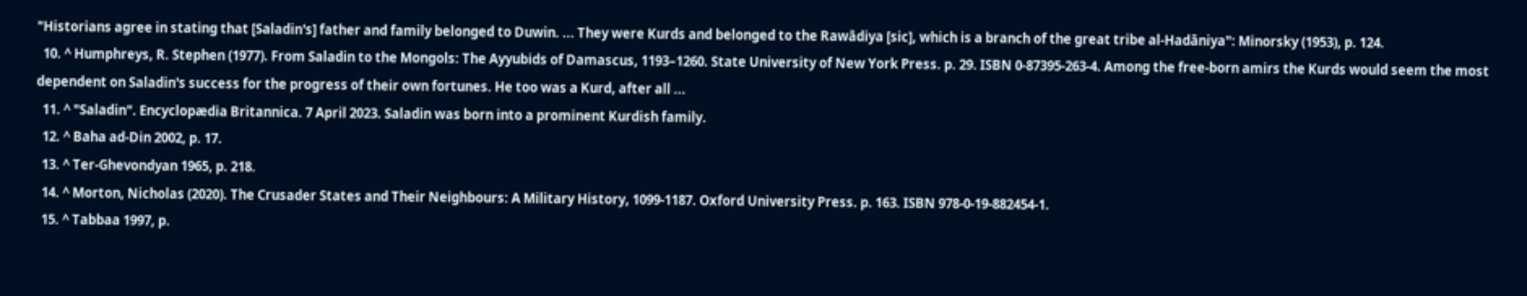"Historians agree in stating that [Saladin's] father and family belonged to Duwin. ... They were Kurds and belonged to the Rawādiya [sic], which is a branch of the great tribe al-Hadāniya": Minorsky (1953), p. 124.
  10. ^ Humphreys, R. Stephen (1977). From Saladin to the Mongols: The Ayyubids of Damascus, 1193–1260. State University of New York Press. p. 29. ISBN 0-87395-263-4. Among the free-born amirs the Kurds would seem the most dependent on Saladin's success for the progress of their own fortunes. He too was a Kurd, after all ...
  11. ^ "Saladin". Encyclopædia Britannica. 7 April 2023. Saladin was born into a prominent Kurdish family.
  12. ^ Baha ad-Din 2002, p. 17.
  13. ^ Ter-Ghevondyan 1965, p. 218.
  14. ^ Morton, Nicholas (2020). The Crusader States and Their Neighbours: A Military History, 1099-1187. Oxford University Press. p. 163. ISBN 978-0-19-882454-1.
  15. ^ Tabbaa 1997, p.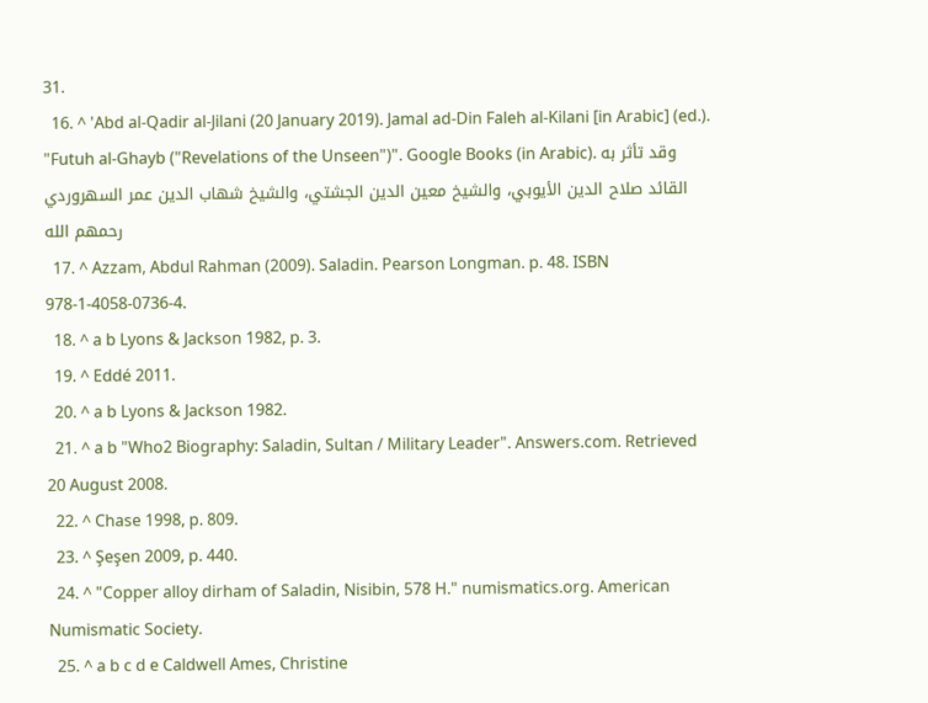31.
  16. ^ 'Abd al-Qadir al-Jilani (20 January 2019). Jamal ad-Din Faleh al-Kilani [in Arabic] (ed.). "Futuh al-Ghayb ("Revelations of the Unseen")". Google Books (in Arabic). وقد تأثر به القائد صلاح الدين الأيوبي، والشيخ معين الدين الجشتي، والشيخ شهاب الدين عمر السهروردي رحمهم الله
  17. ^ Azzam, Abdul Rahman (2009). Saladin. Pearson Longman. p. 48. ISBN 978-1-4058-0736-4.
  18. ^ a b Lyons & Jackson 1982, p. 3.
  19. ^ Eddé 2011.
  20. ^ a b Lyons & Jackson 1982.
  21. ^ a b "Who2 Biography: Saladin, Sultan / Military Leader". Answers.com. Retrieved 20 August 2008.
  22. ^ Chase 1998, p. 809.
  23. ^ Şeşen 2009, p. 440.
  24. ^ "Copper alloy dirham of Saladin, Nisibin, 578 H." numismatics.org. American Numismatic Society.
  25. ^ a b c d e Caldwell Ames, Christine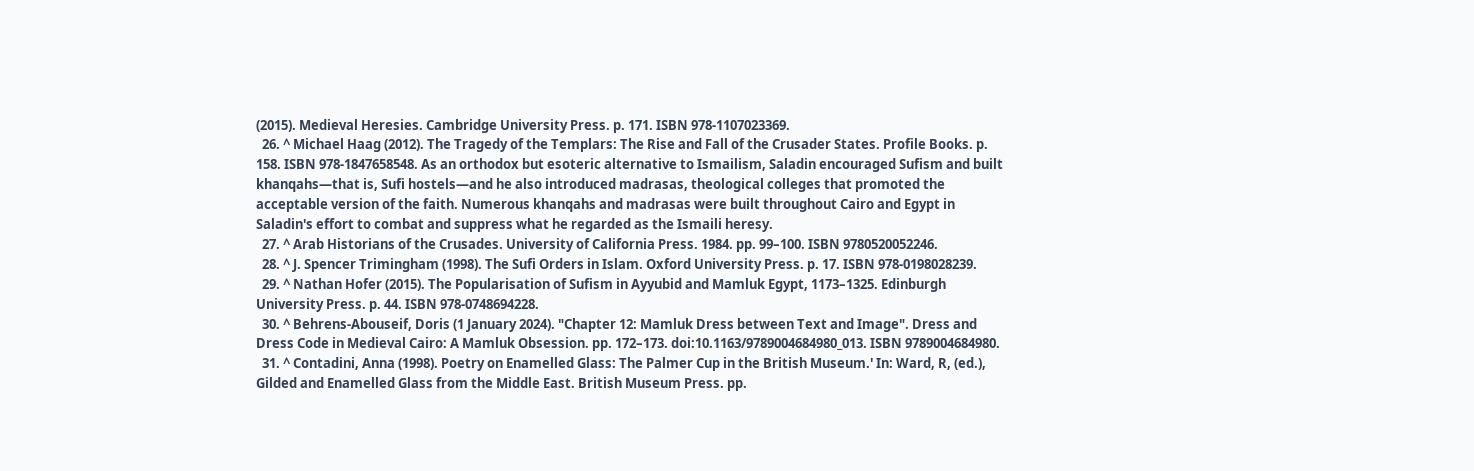(2015). Medieval Heresies. Cambridge University Press. p. 171. ISBN 978-1107023369.
  26. ^ Michael Haag (2012). The Tragedy of the Templars: The Rise and Fall of the Crusader States. Profile Books. p. 158. ISBN 978-1847658548. As an orthodox but esoteric alternative to Ismailism, Saladin encouraged Sufism and built khanqahs—that is, Sufi hostels—and he also introduced madrasas, theological colleges that promoted the acceptable version of the faith. Numerous khanqahs and madrasas were built throughout Cairo and Egypt in Saladin's effort to combat and suppress what he regarded as the Ismaili heresy.
  27. ^ Arab Historians of the Crusades. University of California Press. 1984. pp. 99–100. ISBN 9780520052246.
  28. ^ J. Spencer Trimingham (1998). The Sufi Orders in Islam. Oxford University Press. p. 17. ISBN 978-0198028239.
  29. ^ Nathan Hofer (2015). The Popularisation of Sufism in Ayyubid and Mamluk Egypt, 1173–1325. Edinburgh University Press. p. 44. ISBN 978-0748694228.
  30. ^ Behrens-Abouseif, Doris (1 January 2024). "Chapter 12: Mamluk Dress between Text and Image". Dress and Dress Code in Medieval Cairo: A Mamluk Obsession. pp. 172–173. doi:10.1163/9789004684980_013. ISBN 9789004684980.
  31. ^ Contadini, Anna (1998). Poetry on Enamelled Glass: The Palmer Cup in the British Museum.' In: Ward, R, (ed.), Gilded and Enamelled Glass from the Middle East. British Museum Press. pp.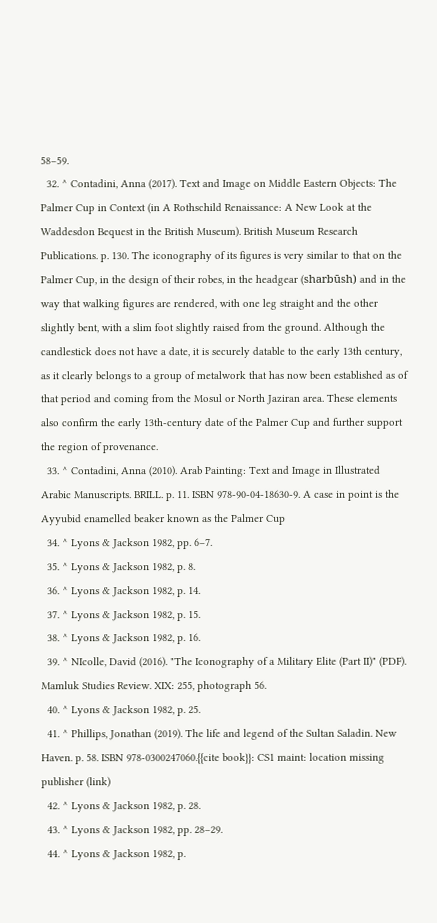58–59.
  32. ^ Contadini, Anna (2017). Text and Image on Middle Eastern Objects: The Palmer Cup in Context (in A Rothschild Renaissance: A New Look at the Waddesdon Bequest in the British Museum). British Museum Research Publications. p. 130. The iconography of its figures is very similar to that on the Palmer Cup, in the design of their robes, in the headgear (sharbūsh) and in the way that walking figures are rendered, with one leg straight and the other slightly bent, with a slim foot slightly raised from the ground. Although the candlestick does not have a date, it is securely datable to the early 13th century, as it clearly belongs to a group of metalwork that has now been established as of that period and coming from the Mosul or North Jaziran area. These elements also confirm the early 13th-century date of the Palmer Cup and further support the region of provenance.
  33. ^ Contadini, Anna (2010). Arab Painting: Text and Image in Illustrated Arabic Manuscripts. BRILL. p. 11. ISBN 978-90-04-18630-9. A case in point is the Ayyubid enamelled beaker known as the Palmer Cup
  34. ^ Lyons & Jackson 1982, pp. 6–7.
  35. ^ Lyons & Jackson 1982, p. 8.
  36. ^ Lyons & Jackson 1982, p. 14.
  37. ^ Lyons & Jackson 1982, p. 15.
  38. ^ Lyons & Jackson 1982, p. 16.
  39. ^ NIcolle, David (2016). "The Iconography of a Military Elite (Part II)" (PDF). Mamluk Studies Review. XIX: 255, photograph 56.
  40. ^ Lyons & Jackson 1982, p. 25.
  41. ^ Phillips, Jonathan (2019). The life and legend of the Sultan Saladin. New Haven. p. 58. ISBN 978-0300247060.{{cite book}}: CS1 maint: location missing publisher (link)
  42. ^ Lyons & Jackson 1982, p. 28.
  43. ^ Lyons & Jackson 1982, pp. 28–29.
  44. ^ Lyons & Jackson 1982, p.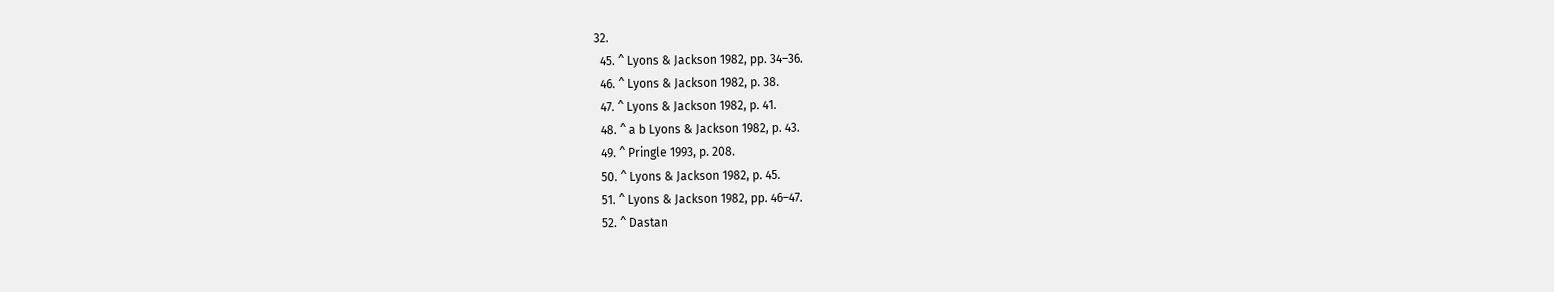32.
  45. ^ Lyons & Jackson 1982, pp. 34–36.
  46. ^ Lyons & Jackson 1982, p. 38.
  47. ^ Lyons & Jackson 1982, p. 41.
  48. ^ a b Lyons & Jackson 1982, p. 43.
  49. ^ Pringle 1993, p. 208.
  50. ^ Lyons & Jackson 1982, p. 45.
  51. ^ Lyons & Jackson 1982, pp. 46–47.
  52. ^ Dastan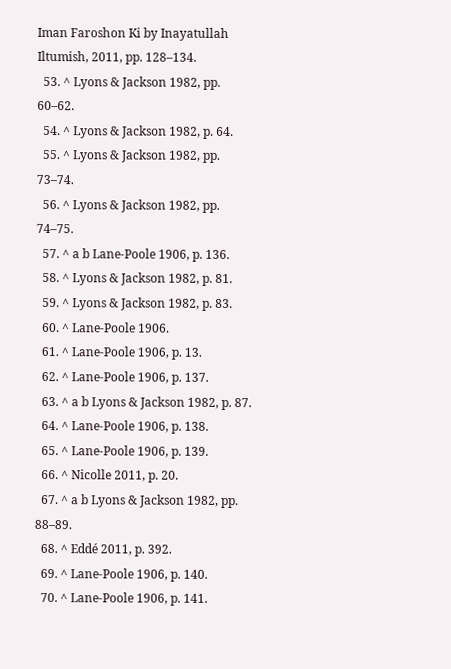Iman Faroshon Ki by Inayatullah Iltumish, 2011, pp. 128–134.
  53. ^ Lyons & Jackson 1982, pp. 60–62.
  54. ^ Lyons & Jackson 1982, p. 64.
  55. ^ Lyons & Jackson 1982, pp. 73–74.
  56. ^ Lyons & Jackson 1982, pp. 74–75.
  57. ^ a b Lane-Poole 1906, p. 136.
  58. ^ Lyons & Jackson 1982, p. 81.
  59. ^ Lyons & Jackson 1982, p. 83.
  60. ^ Lane-Poole 1906.
  61. ^ Lane-Poole 1906, p. 13.
  62. ^ Lane-Poole 1906, p. 137.
  63. ^ a b Lyons & Jackson 1982, p. 87.
  64. ^ Lane-Poole 1906, p. 138.
  65. ^ Lane-Poole 1906, p. 139.
  66. ^ Nicolle 2011, p. 20.
  67. ^ a b Lyons & Jackson 1982, pp. 88–89.
  68. ^ Eddé 2011, p. 392.
  69. ^ Lane-Poole 1906, p. 140.
  70. ^ Lane-Poole 1906, p. 141.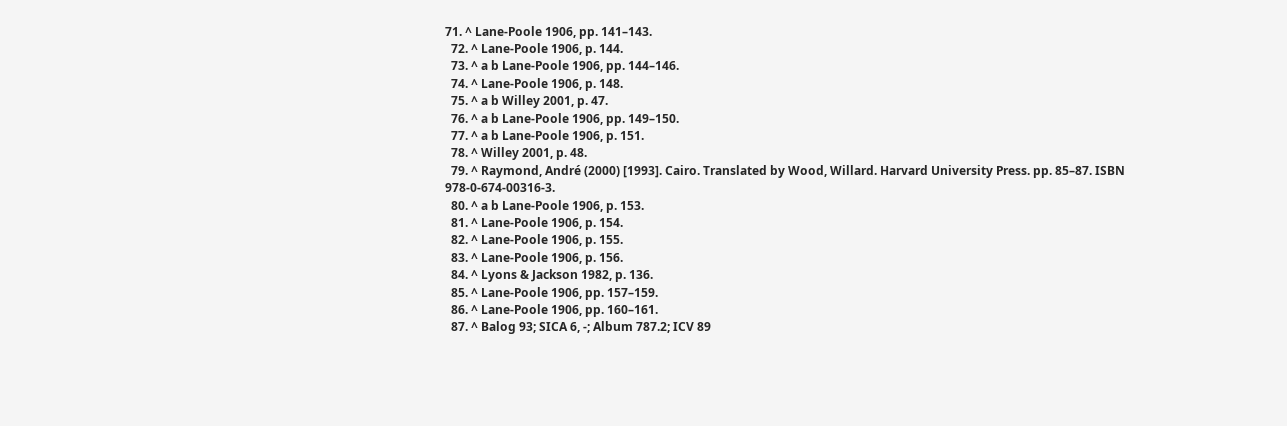71. ^ Lane-Poole 1906, pp. 141–143.
  72. ^ Lane-Poole 1906, p. 144.
  73. ^ a b Lane-Poole 1906, pp. 144–146.
  74. ^ Lane-Poole 1906, p. 148.
  75. ^ a b Willey 2001, p. 47.
  76. ^ a b Lane-Poole 1906, pp. 149–150.
  77. ^ a b Lane-Poole 1906, p. 151.
  78. ^ Willey 2001, p. 48.
  79. ^ Raymond, André (2000) [1993]. Cairo. Translated by Wood, Willard. Harvard University Press. pp. 85–87. ISBN 978-0-674-00316-3.
  80. ^ a b Lane-Poole 1906, p. 153.
  81. ^ Lane-Poole 1906, p. 154.
  82. ^ Lane-Poole 1906, p. 155.
  83. ^ Lane-Poole 1906, p. 156.
  84. ^ Lyons & Jackson 1982, p. 136.
  85. ^ Lane-Poole 1906, pp. 157–159.
  86. ^ Lane-Poole 1906, pp. 160–161.
  87. ^ Balog 93; SICA 6, -; Album 787.2; ICV 89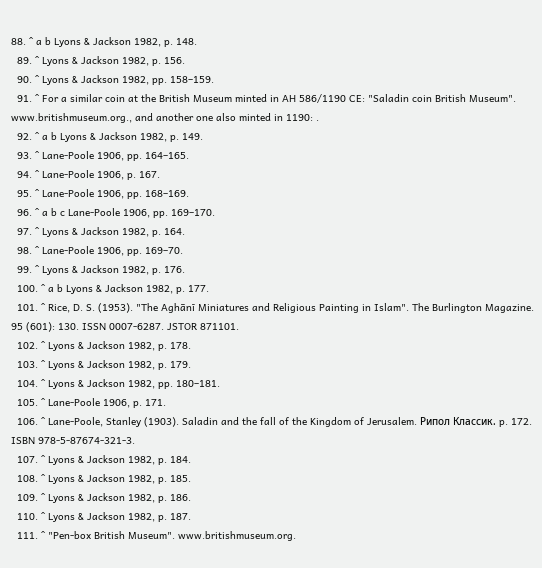88. ^ a b Lyons & Jackson 1982, p. 148.
  89. ^ Lyons & Jackson 1982, p. 156.
  90. ^ Lyons & Jackson 1982, pp. 158–159.
  91. ^ For a similar coin at the British Museum minted in AH 586/1190 CE: "Saladin coin British Museum". www.britishmuseum.org., and another one also minted in 1190: .
  92. ^ a b Lyons & Jackson 1982, p. 149.
  93. ^ Lane-Poole 1906, pp. 164–165.
  94. ^ Lane-Poole 1906, p. 167.
  95. ^ Lane-Poole 1906, pp. 168–169.
  96. ^ a b c Lane-Poole 1906, pp. 169–170.
  97. ^ Lyons & Jackson 1982, p. 164.
  98. ^ Lane-Poole 1906, pp. 169–70.
  99. ^ Lyons & Jackson 1982, p. 176.
  100. ^ a b Lyons & Jackson 1982, p. 177.
  101. ^ Rice, D. S. (1953). "The Aghānī Miniatures and Religious Painting in Islam". The Burlington Magazine. 95 (601): 130. ISSN 0007-6287. JSTOR 871101.
  102. ^ Lyons & Jackson 1982, p. 178.
  103. ^ Lyons & Jackson 1982, p. 179.
  104. ^ Lyons & Jackson 1982, pp. 180–181.
  105. ^ Lane-Poole 1906, p. 171.
  106. ^ Lane-Poole, Stanley (1903). Saladin and the fall of the Kingdom of Jerusalem. Рипол Классик. p. 172. ISBN 978-5-87674-321-3.
  107. ^ Lyons & Jackson 1982, p. 184.
  108. ^ Lyons & Jackson 1982, p. 185.
  109. ^ Lyons & Jackson 1982, p. 186.
  110. ^ Lyons & Jackson 1982, p. 187.
  111. ^ "Pen-box British Museum". www.britishmuseum.org.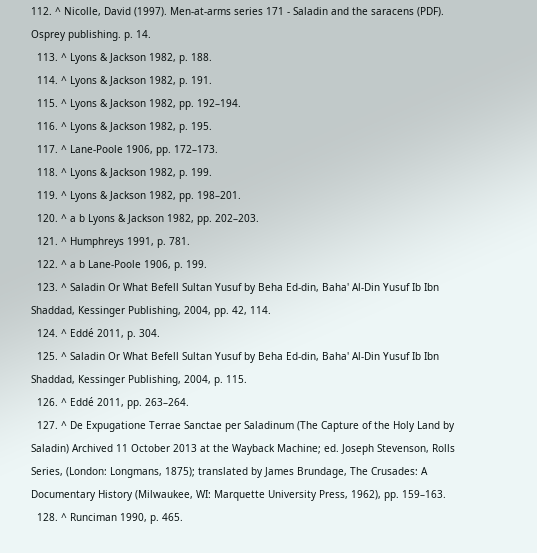112. ^ Nicolle, David (1997). Men-at-arms series 171 - Saladin and the saracens (PDF). Osprey publishing. p. 14.
  113. ^ Lyons & Jackson 1982, p. 188.
  114. ^ Lyons & Jackson 1982, p. 191.
  115. ^ Lyons & Jackson 1982, pp. 192–194.
  116. ^ Lyons & Jackson 1982, p. 195.
  117. ^ Lane-Poole 1906, pp. 172–173.
  118. ^ Lyons & Jackson 1982, p. 199.
  119. ^ Lyons & Jackson 1982, pp. 198–201.
  120. ^ a b Lyons & Jackson 1982, pp. 202–203.
  121. ^ Humphreys 1991, p. 781.
  122. ^ a b Lane-Poole 1906, p. 199.
  123. ^ Saladin Or What Befell Sultan Yusuf by Beha Ed-din, Baha' Al-Din Yusuf Ib Ibn Shaddad, Kessinger Publishing, 2004, pp. 42, 114.
  124. ^ Eddé 2011, p. 304.
  125. ^ Saladin Or What Befell Sultan Yusuf by Beha Ed-din, Baha' Al-Din Yusuf Ib Ibn Shaddad, Kessinger Publishing, 2004, p. 115.
  126. ^ Eddé 2011, pp. 263–264.
  127. ^ De Expugatione Terrae Sanctae per Saladinum (The Capture of the Holy Land by Saladin) Archived 11 October 2013 at the Wayback Machine; ed. Joseph Stevenson, Rolls Series, (London: Longmans, 1875); translated by James Brundage, The Crusades: A Documentary History (Milwaukee, WI: Marquette University Press, 1962), pp. 159–163.
  128. ^ Runciman 1990, p. 465.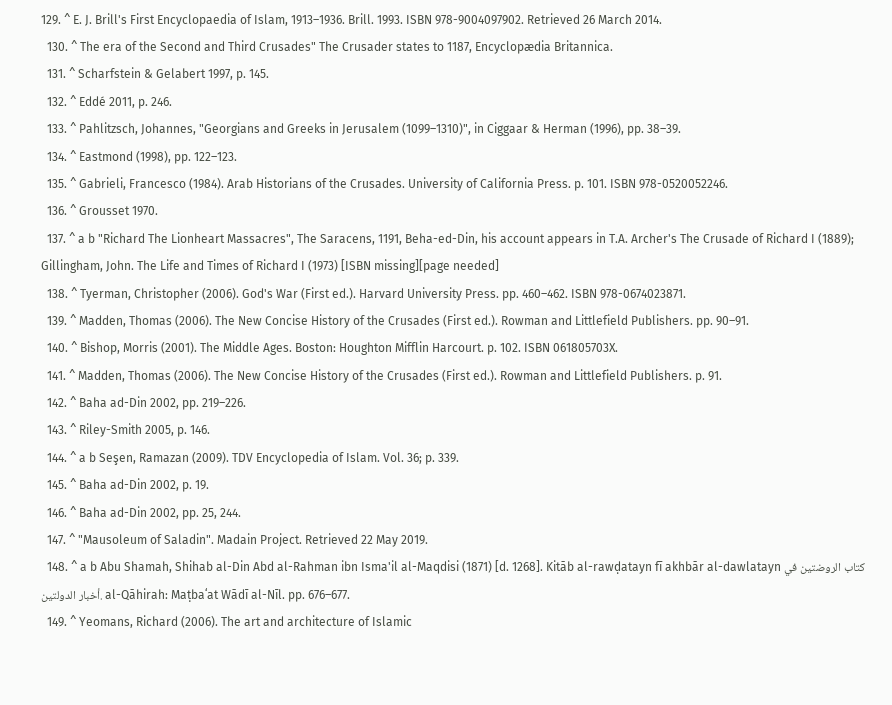129. ^ E. J. Brill's First Encyclopaedia of Islam, 1913–1936. Brill. 1993. ISBN 978-9004097902. Retrieved 26 March 2014.
  130. ^ The era of the Second and Third Crusades" The Crusader states to 1187, Encyclopædia Britannica.
  131. ^ Scharfstein & Gelabert 1997, p. 145.
  132. ^ Eddé 2011, p. 246.
  133. ^ Pahlitzsch, Johannes, "Georgians and Greeks in Jerusalem (1099–1310)", in Ciggaar & Herman (1996), pp. 38–39.
  134. ^ Eastmond (1998), pp. 122–123.
  135. ^ Gabrieli, Francesco (1984). Arab Historians of the Crusades. University of California Press. p. 101. ISBN 978-0520052246.
  136. ^ Grousset 1970.
  137. ^ a b "Richard The Lionheart Massacres", The Saracens, 1191, Beha-ed-Din, his account appears in T.A. Archer's The Crusade of Richard I (1889); Gillingham, John. The Life and Times of Richard I (1973) [ISBN missing][page needed]
  138. ^ Tyerman, Christopher (2006). God's War (First ed.). Harvard University Press. pp. 460–462. ISBN 978-0674023871.
  139. ^ Madden, Thomas (2006). The New Concise History of the Crusades (First ed.). Rowman and Littlefield Publishers. pp. 90–91.
  140. ^ Bishop, Morris (2001). The Middle Ages. Boston: Houghton Mifflin Harcourt. p. 102. ISBN 061805703X.
  141. ^ Madden, Thomas (2006). The New Concise History of the Crusades (First ed.). Rowman and Littlefield Publishers. p. 91.
  142. ^ Baha ad-Din 2002, pp. 219–226.
  143. ^ Riley-Smith 2005, p. 146.
  144. ^ a b Seşen, Ramazan (2009). TDV Encyclopedia of Islam. Vol. 36; p. 339.
  145. ^ Baha ad-Din 2002, p. 19.
  146. ^ Baha ad-Din 2002, pp. 25, 244.
  147. ^ "Mausoleum of Saladin". Madain Project. Retrieved 22 May 2019.
  148. ^ a b Abu Shamah, Shihab al-Din Abd al-Rahman ibn Isma'il al-Maqdisi (1871) [d. 1268]. Kitāb al-rawḍatayn fī akhbār al-dawlatayn كتاب الروضتين في أخبار الدولتين. al-Qāhirah: Maṭbaʻat Wādī al-Nīl. pp. 676–677.
  149. ^ Yeomans, Richard (2006). The art and architecture of Islamic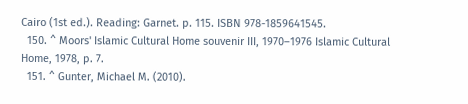Cairo (1st ed.). Reading: Garnet. p. 115. ISBN 978-1859641545.
  150. ^ Moors' Islamic Cultural Home souvenir III, 1970–1976 Islamic Cultural Home, 1978, p. 7.
  151. ^ Gunter, Michael M. (2010).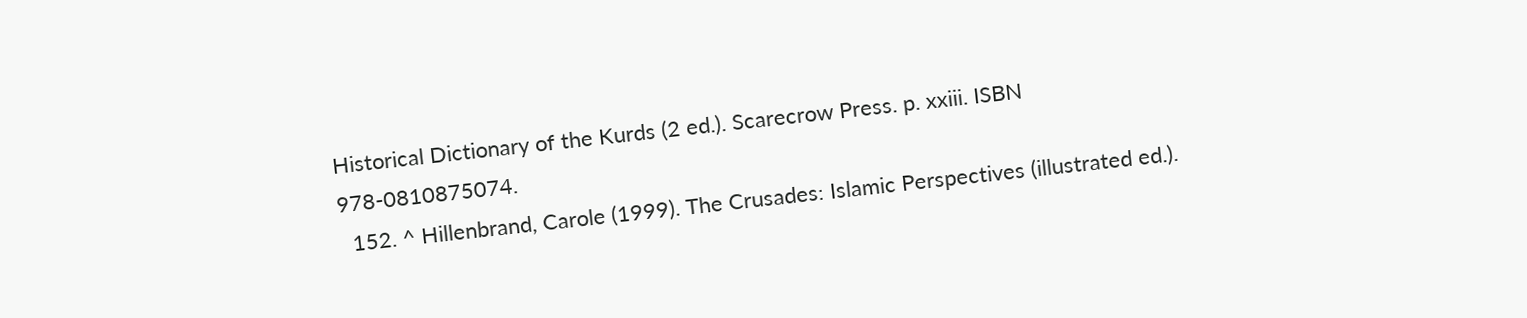Historical Dictionary of the Kurds (2 ed.). Scarecrow Press. p. xxiii. ISBN 978-0810875074.
  152. ^ Hillenbrand, Carole (1999). The Crusades: Islamic Perspectives (illustrated ed.).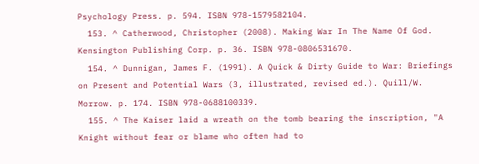Psychology Press. p. 594. ISBN 978-1579582104.
  153. ^ Catherwood, Christopher (2008). Making War In The Name Of God. Kensington Publishing Corp. p. 36. ISBN 978-0806531670.
  154. ^ Dunnigan, James F. (1991). A Quick & Dirty Guide to War: Briefings on Present and Potential Wars (3, illustrated, revised ed.). Quill/W. Morrow. p. 174. ISBN 978-0688100339.
  155. ^ The Kaiser laid a wreath on the tomb bearing the inscription, "A Knight without fear or blame who often had to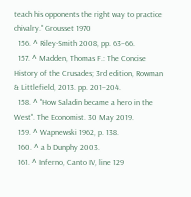teach his opponents the right way to practice chivalry." Grousset 1970
  156. ^ Riley-Smith 2008, pp. 63–66.
  157. ^ Madden, Thomas F.: The Concise History of the Crusades; 3rd edition, Rowman & Littlefield, 2013. pp. 201–204.
  158. ^ "How Saladin became a hero in the West". The Economist. 30 May 2019.
  159. ^ Wapnewski 1962, p. 138.
  160. ^ a b Dunphy 2003.
  161. ^ Inferno, Canto IV, line 129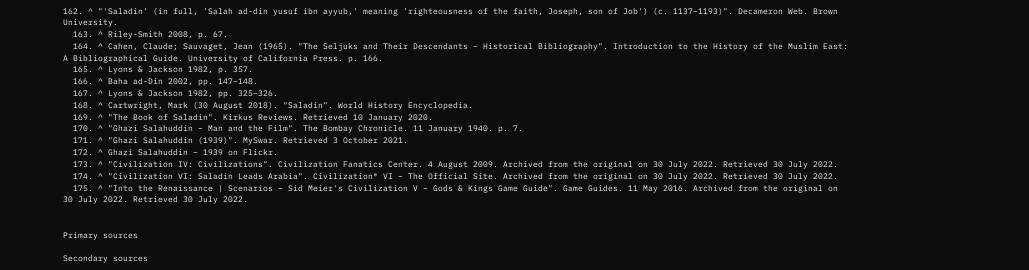162. ^ "'Saladin' (in full, 'Salah ad-din yusuf ibn ayyub,' meaning 'righteousness of the faith, Joseph, son of Job') (c. 1137–1193)". Decameron Web. Brown University.
  163. ^ Riley-Smith 2008, p. 67.
  164. ^ Cahen, Claude; Sauvaget, Jean (1965). "The Seljuks and Their Descendants – Historical Bibliography". Introduction to the History of the Muslim East: A Bibliographical Guide. University of California Press. p. 166.
  165. ^ Lyons & Jackson 1982, p. 357.
  166. ^ Baha ad-Din 2002, pp. 147–148.
  167. ^ Lyons & Jackson 1982, pp. 325–326.
  168. ^ Cartwright, Mark (30 August 2018). "Saladin". World History Encyclopedia.
  169. ^ "The Book of Saladin". Kirkus Reviews. Retrieved 10 January 2020.
  170. ^ "Ghazi Salahuddin – Man and the Film". The Bombay Chronicle. 11 January 1940. p. 7.
  171. ^ "Ghazi Salahuddin (1939)". MySwar. Retrieved 3 October 2021.
  172. ^ Ghazi Salahuddin – 1939 on Flickr.
  173. ^ "Civilization IV: Civilizations". Civilization Fanatics Center. 4 August 2009. Archived from the original on 30 July 2022. Retrieved 30 July 2022.
  174. ^ "Civilization VI: Saladin Leads Arabia". Civilization® VI – The Official Site. Archived from the original on 30 July 2022. Retrieved 30 July 2022.
  175. ^ "Into the Renaissance | Scenarios – Sid Meier's Civilization V – Gods & Kings Game Guide". Game Guides. 11 May 2016. Archived from the original on 30 July 2022. Retrieved 30 July 2022.


Primary sources

Secondary sources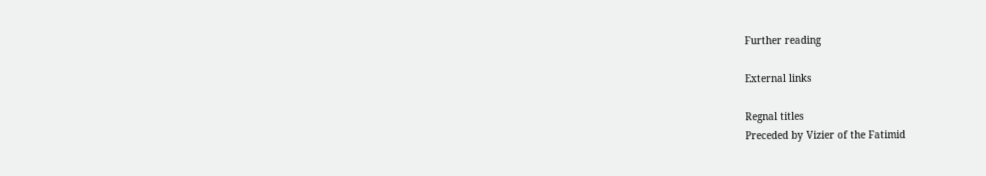Further reading

External links

Regnal titles
Preceded by Vizier of the Fatimid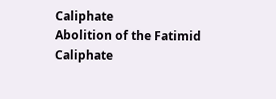Caliphate
Abolition of the Fatimid Caliphate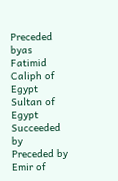Preceded byas Fatimid Caliph of Egypt Sultan of Egypt
Succeeded by
Preceded by Emir of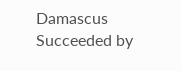Damascus
Succeeded by